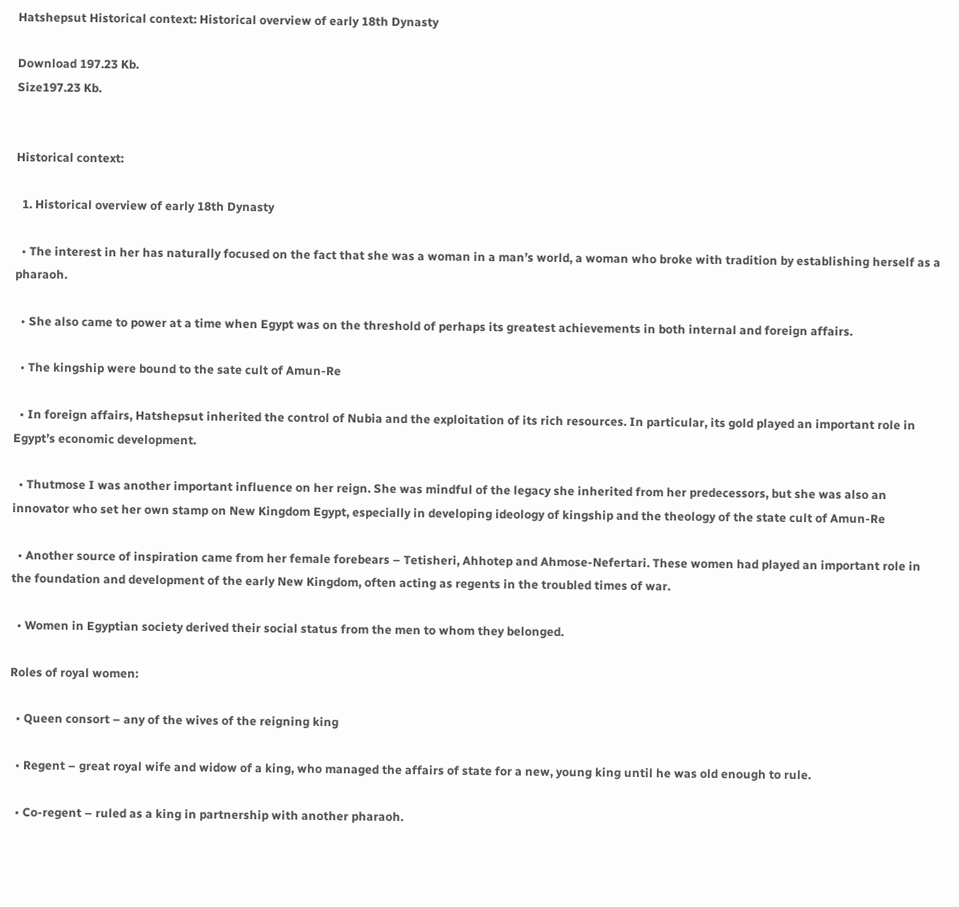Hatshepsut Historical context: Historical overview of early 18th Dynasty

Download 197.23 Kb.
Size197.23 Kb.


Historical context:

  1. Historical overview of early 18th Dynasty

  • The interest in her has naturally focused on the fact that she was a woman in a man’s world, a woman who broke with tradition by establishing herself as a pharaoh.

  • She also came to power at a time when Egypt was on the threshold of perhaps its greatest achievements in both internal and foreign affairs.

  • The kingship were bound to the sate cult of Amun-Re

  • In foreign affairs, Hatshepsut inherited the control of Nubia and the exploitation of its rich resources. In particular, its gold played an important role in Egypt’s economic development.

  • Thutmose I was another important influence on her reign. She was mindful of the legacy she inherited from her predecessors, but she was also an innovator who set her own stamp on New Kingdom Egypt, especially in developing ideology of kingship and the theology of the state cult of Amun-Re

  • Another source of inspiration came from her female forebears – Tetisheri, Ahhotep and Ahmose-Nefertari. These women had played an important role in the foundation and development of the early New Kingdom, often acting as regents in the troubled times of war.

  • Women in Egyptian society derived their social status from the men to whom they belonged.

Roles of royal women:

  • Queen consort – any of the wives of the reigning king

  • Regent – great royal wife and widow of a king, who managed the affairs of state for a new, young king until he was old enough to rule.

  • Co-regent – ruled as a king in partnership with another pharaoh.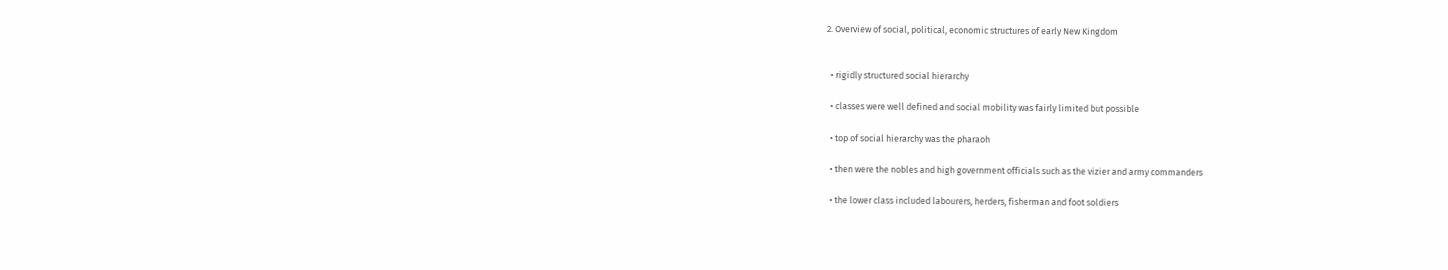2. Overview of social, political, economic structures of early New Kingdom


  • rigidly structured social hierarchy

  • classes were well defined and social mobility was fairly limited but possible

  • top of social hierarchy was the pharaoh

  • then were the nobles and high government officials such as the vizier and army commanders

  • the lower class included labourers, herders, fisherman and foot soldiers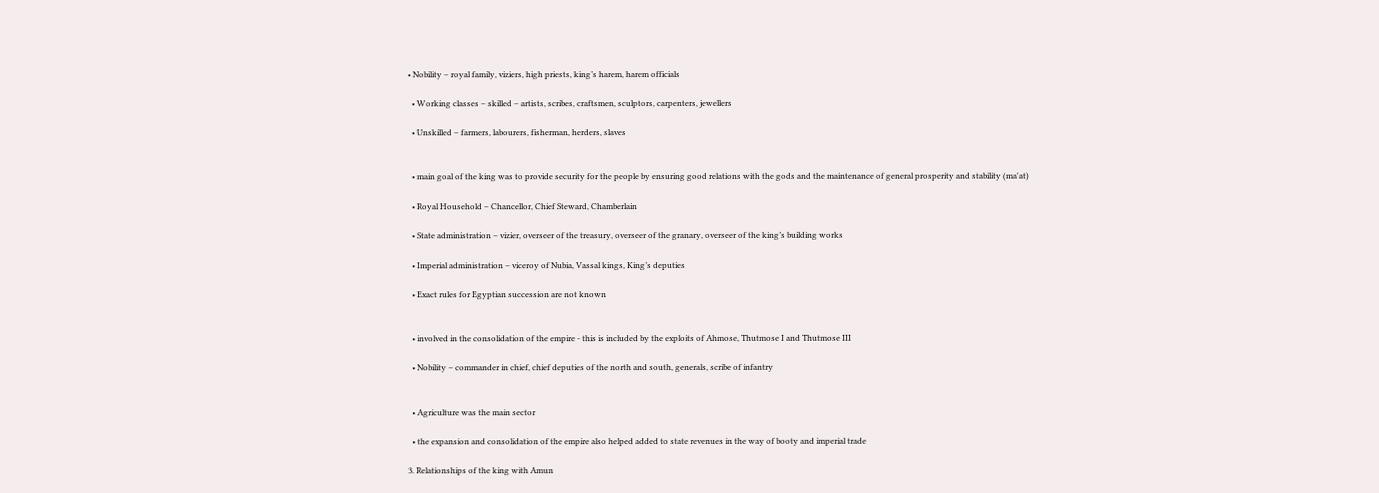• Nobility – royal family, viziers, high priests, king’s harem, harem officials

  • Working classes – skilled – artists, scribes, craftsmen, sculptors, carpenters, jewellers

  • Unskilled – farmers, labourers, fisherman, herders, slaves


  • main goal of the king was to provide security for the people by ensuring good relations with the gods and the maintenance of general prosperity and stability (ma'at)

  • Royal Household – Chancellor, Chief Steward, Chamberlain

  • State administration – vizier, overseer of the treasury, overseer of the granary, overseer of the king’s building works

  • Imperial administration – viceroy of Nubia, Vassal kings, King’s deputies

  • Exact rules for Egyptian succession are not known


  • involved in the consolidation of the empire - this is included by the exploits of Ahmose, Thutmose I and Thutmose III

  • Nobility – commander in chief, chief deputies of the north and south, generals, scribe of infantry


  • Agriculture was the main sector

  • the expansion and consolidation of the empire also helped added to state revenues in the way of booty and imperial trade

3. Relationships of the king with Amun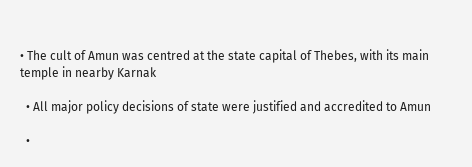• The cult of Amun was centred at the state capital of Thebes, with its main temple in nearby Karnak

  • All major policy decisions of state were justified and accredited to Amun

  •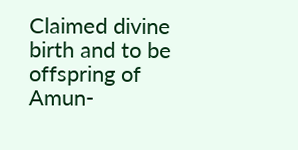Claimed divine birth and to be offspring of Amun-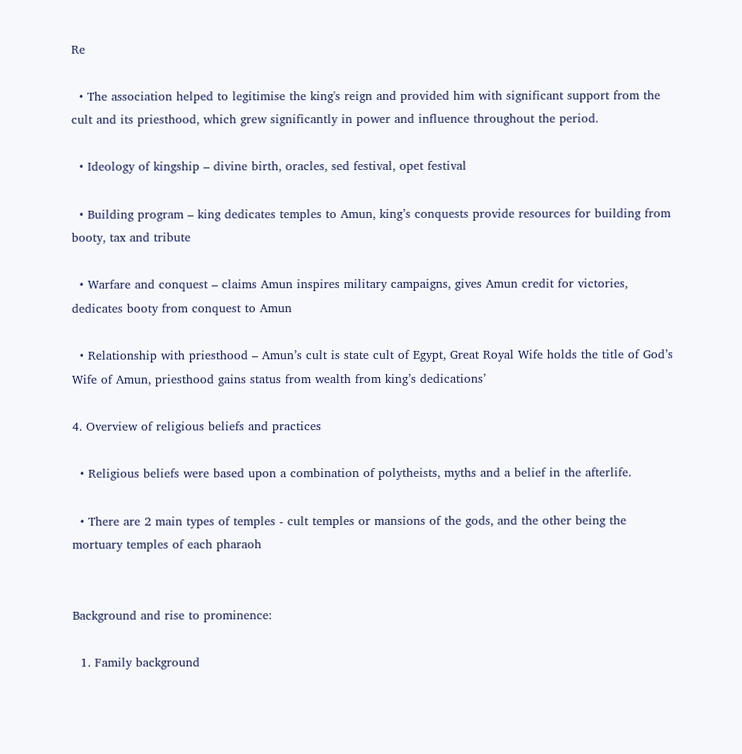Re

  • The association helped to legitimise the king's reign and provided him with significant support from the cult and its priesthood, which grew significantly in power and influence throughout the period.

  • Ideology of kingship – divine birth, oracles, sed festival, opet festival

  • Building program – king dedicates temples to Amun, king’s conquests provide resources for building from booty, tax and tribute

  • Warfare and conquest – claims Amun inspires military campaigns, gives Amun credit for victories, dedicates booty from conquest to Amun

  • Relationship with priesthood – Amun’s cult is state cult of Egypt, Great Royal Wife holds the title of God’s Wife of Amun, priesthood gains status from wealth from king’s dedications’

4. Overview of religious beliefs and practices

  • Religious beliefs were based upon a combination of polytheists, myths and a belief in the afterlife.

  • There are 2 main types of temples - cult temples or mansions of the gods, and the other being the mortuary temples of each pharaoh


Background and rise to prominence:

  1. Family background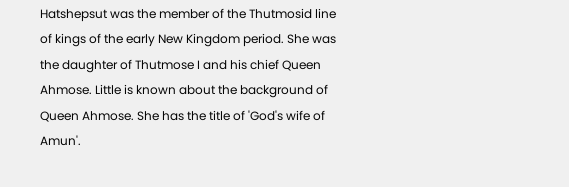Hatshepsut was the member of the Thutmosid line of kings of the early New Kingdom period. She was the daughter of Thutmose I and his chief Queen Ahmose. Little is known about the background of Queen Ahmose. She has the title of 'God's wife of Amun'.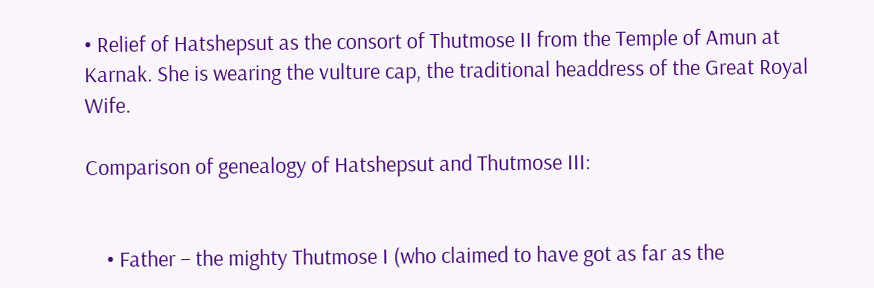• Relief of Hatshepsut as the consort of Thutmose II from the Temple of Amun at Karnak. She is wearing the vulture cap, the traditional headdress of the Great Royal Wife.

Comparison of genealogy of Hatshepsut and Thutmose III:


    • Father – the mighty Thutmose I (who claimed to have got as far as the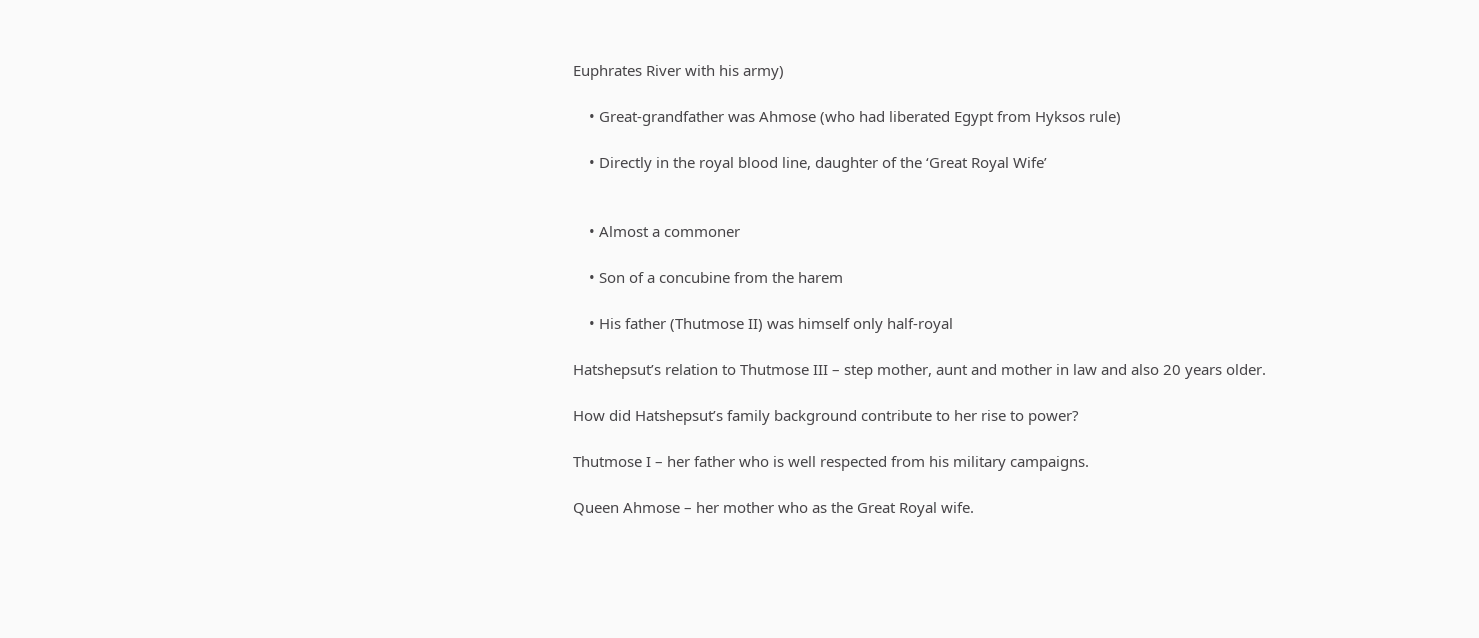Euphrates River with his army)

    • Great-grandfather was Ahmose (who had liberated Egypt from Hyksos rule)

    • Directly in the royal blood line, daughter of the ‘Great Royal Wife’


    • Almost a commoner

    • Son of a concubine from the harem

    • His father (Thutmose II) was himself only half-royal

Hatshepsut’s relation to Thutmose III – step mother, aunt and mother in law and also 20 years older.

How did Hatshepsut’s family background contribute to her rise to power?

Thutmose I – her father who is well respected from his military campaigns.

Queen Ahmose – her mother who as the Great Royal wife.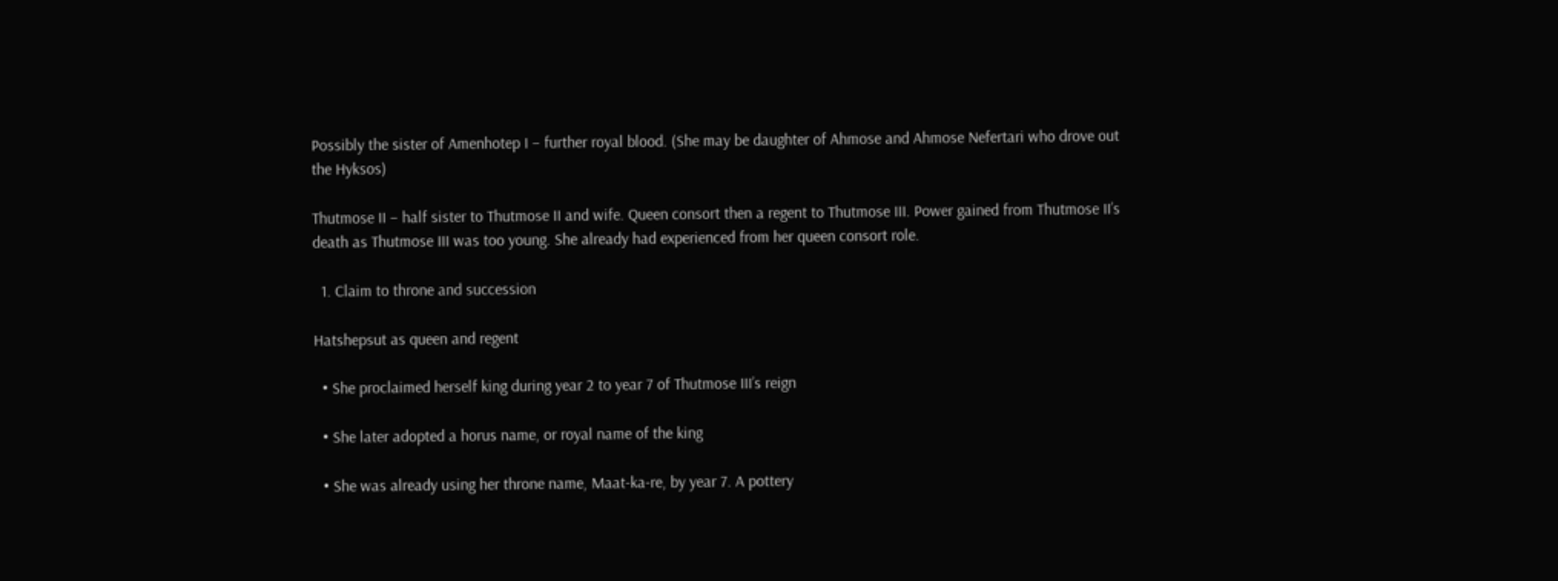Possibly the sister of Amenhotep I – further royal blood. (She may be daughter of Ahmose and Ahmose Nefertari who drove out the Hyksos)

Thutmose II – half sister to Thutmose II and wife. Queen consort then a regent to Thutmose III. Power gained from Thutmose II’s death as Thutmose III was too young. She already had experienced from her queen consort role.

  1. Claim to throne and succession

Hatshepsut as queen and regent

  • She proclaimed herself king during year 2 to year 7 of Thutmose III’s reign

  • She later adopted a horus name, or royal name of the king

  • She was already using her throne name, Maat-ka-re, by year 7. A pottery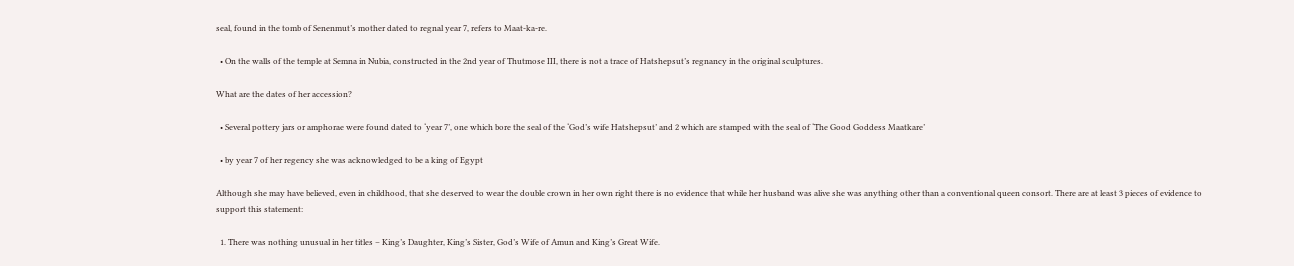seal, found in the tomb of Senenmut’s mother dated to regnal year 7, refers to Maat-ka-re.

  • On the walls of the temple at Semna in Nubia, constructed in the 2nd year of Thutmose III, there is not a trace of Hatshepsut’s regnancy in the original sculptures.

What are the dates of her accession?

  • Several pottery jars or amphorae were found dated to ‘year 7’, one which bore the seal of the ‘God’s wife Hatshepsut’ and 2 which are stamped with the seal of ‘The Good Goddess Maatkare’

  • by year 7 of her regency she was acknowledged to be a king of Egypt

Although she may have believed, even in childhood, that she deserved to wear the double crown in her own right there is no evidence that while her husband was alive she was anything other than a conventional queen consort. There are at least 3 pieces of evidence to support this statement:

  1. There was nothing unusual in her titles – King’s Daughter, King’s Sister, God’s Wife of Amun and King’s Great Wife.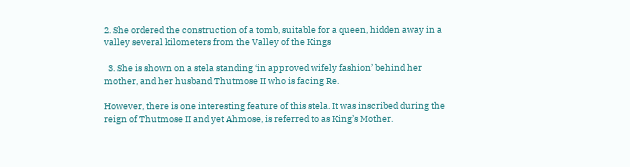2. She ordered the construction of a tomb, suitable for a queen, hidden away in a valley several kilometers from the Valley of the Kings

  3. She is shown on a stela standing ‘in approved wifely fashion’ behind her mother, and her husband Thutmose II who is facing Re.

However, there is one interesting feature of this stela. It was inscribed during the reign of Thutmose II and yet Ahmose, is referred to as King’s Mother.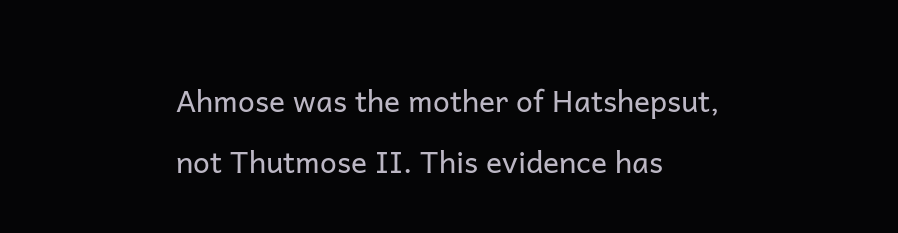Ahmose was the mother of Hatshepsut, not Thutmose II. This evidence has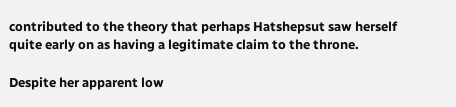contributed to the theory that perhaps Hatshepsut saw herself quite early on as having a legitimate claim to the throne.

Despite her apparent low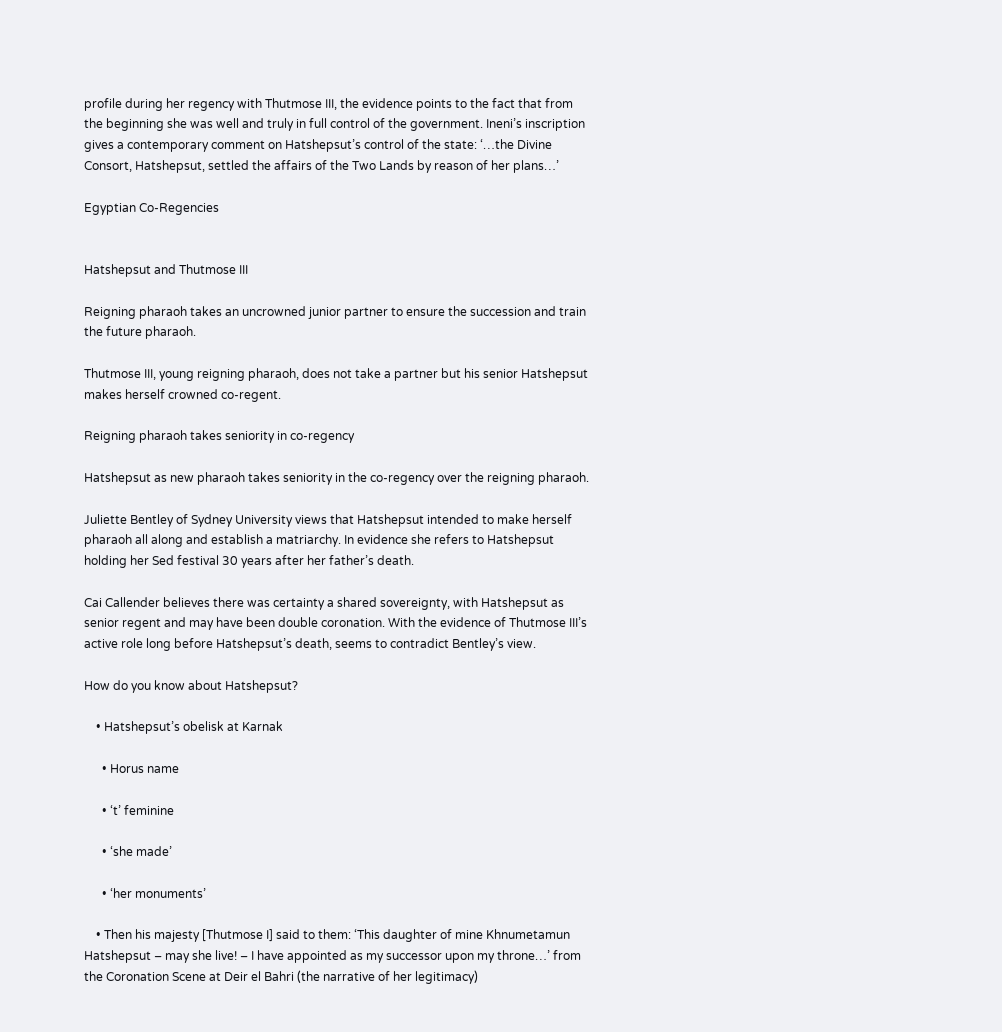profile during her regency with Thutmose III, the evidence points to the fact that from the beginning she was well and truly in full control of the government. Ineni’s inscription gives a contemporary comment on Hatshepsut’s control of the state: ‘…the Divine Consort, Hatshepsut, settled the affairs of the Two Lands by reason of her plans…’

Egyptian Co-Regencies


Hatshepsut and Thutmose III

Reigning pharaoh takes an uncrowned junior partner to ensure the succession and train the future pharaoh.

Thutmose III, young reigning pharaoh, does not take a partner but his senior Hatshepsut makes herself crowned co-regent.

Reigning pharaoh takes seniority in co-regency

Hatshepsut as new pharaoh takes seniority in the co-regency over the reigning pharaoh.

Juliette Bentley of Sydney University views that Hatshepsut intended to make herself pharaoh all along and establish a matriarchy. In evidence she refers to Hatshepsut holding her Sed festival 30 years after her father’s death.

Cai Callender believes there was certainty a shared sovereignty, with Hatshepsut as senior regent and may have been double coronation. With the evidence of Thutmose III’s active role long before Hatshepsut’s death, seems to contradict Bentley’s view.

How do you know about Hatshepsut?

    • Hatshepsut’s obelisk at Karnak

      • Horus name

      • ‘t’ feminine

      • ‘she made’

      • ‘her monuments’

    • Then his majesty [Thutmose I] said to them: ‘This daughter of mine Khnumetamun Hatshepsut – may she live! – I have appointed as my successor upon my throne…’ from the Coronation Scene at Deir el Bahri (the narrative of her legitimacy)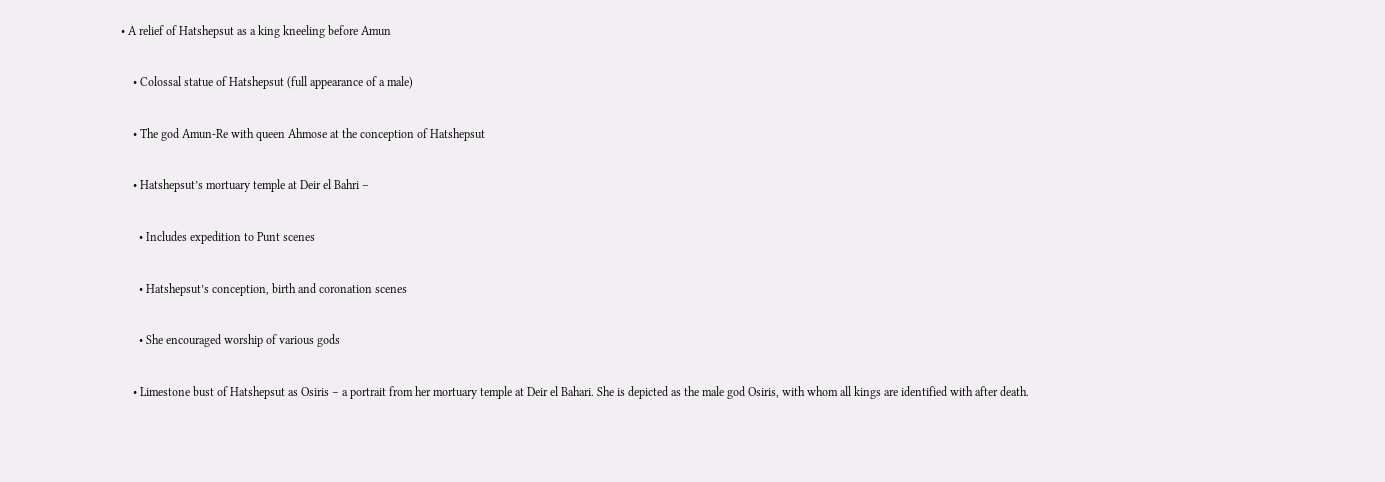• A relief of Hatshepsut as a king kneeling before Amun

    • Colossal statue of Hatshepsut (full appearance of a male)

    • The god Amun-Re with queen Ahmose at the conception of Hatshepsut

    • Hatshepsut’s mortuary temple at Deir el Bahri –

      • Includes expedition to Punt scenes

      • Hatshepsut’s conception, birth and coronation scenes

      • She encouraged worship of various gods

    • Limestone bust of Hatshepsut as Osiris – a portrait from her mortuary temple at Deir el Bahari. She is depicted as the male god Osiris, with whom all kings are identified with after death.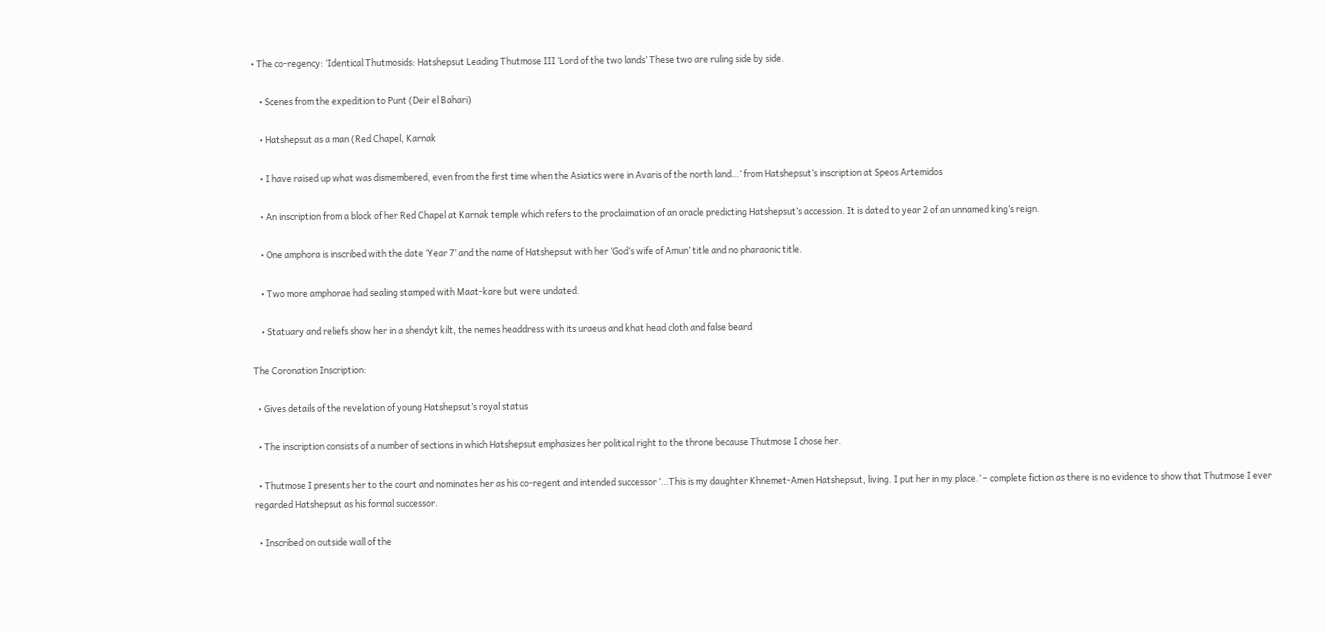• The co-regency: ‘Identical Thutmosids: Hatshepsut Leading Thutmose III ‘Lord of the two lands’ These two are ruling side by side.

    • Scenes from the expedition to Punt (Deir el Bahari)

    • Hatshepsut as a man (Red Chapel, Karnak

    • I have raised up what was dismembered, even from the first time when the Asiatics were in Avaris of the north land…’ from Hatshepsut’s inscription at Speos Artemidos

    • An inscription from a block of her Red Chapel at Karnak temple which refers to the proclaimation of an oracle predicting Hatshepsut’s accession. It is dated to year 2 of an unnamed king’s reign.

    • One amphora is inscribed with the date ‘Year 7’ and the name of Hatshepsut with her ‘God’s wife of Amun’ title and no pharaonic title.

    • Two more amphorae had sealing stamped with Maat-kare but were undated.

    • Statuary and reliefs show her in a shendyt kilt, the nemes headdress with its uraeus and khat head cloth and false beard

The Coronation Inscription:

  • Gives details of the revelation of young Hatshepsut’s royal status

  • The inscription consists of a number of sections in which Hatshepsut emphasizes her political right to the throne because Thutmose I chose her.

  • Thutmose I presents her to the court and nominates her as his co-regent and intended successor ‘…This is my daughter Khnemet-Amen Hatshepsut, living. I put her in my place.’ – complete fiction as there is no evidence to show that Thutmose I ever regarded Hatshepsut as his formal successor.

  • Inscribed on outside wall of the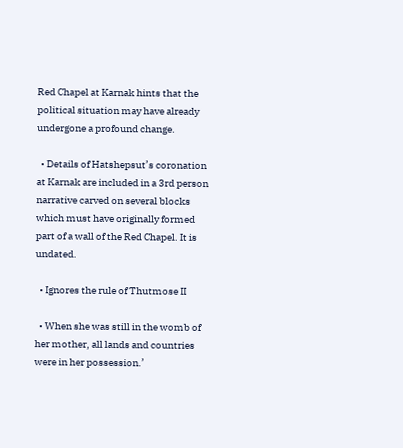Red Chapel at Karnak hints that the political situation may have already undergone a profound change.

  • Details of Hatshepsut’s coronation at Karnak are included in a 3rd person narrative carved on several blocks which must have originally formed part of a wall of the Red Chapel. It is undated.

  • Ignores the rule of Thutmose II

  • When she was still in the womb of her mother, all lands and countries were in her possession.’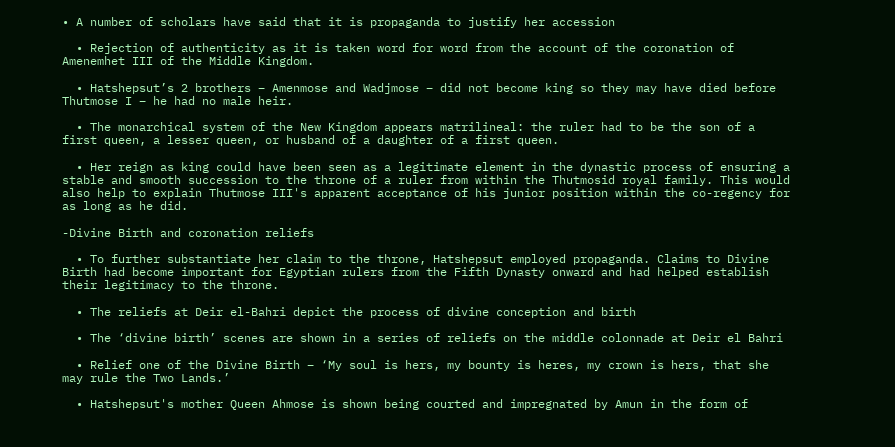• A number of scholars have said that it is propaganda to justify her accession

  • Rejection of authenticity as it is taken word for word from the account of the coronation of Amenemhet III of the Middle Kingdom.

  • Hatshepsut’s 2 brothers – Amenmose and Wadjmose – did not become king so they may have died before Thutmose I – he had no male heir.

  • The monarchical system of the New Kingdom appears matrilineal: the ruler had to be the son of a first queen, a lesser queen, or husband of a daughter of a first queen.

  • Her reign as king could have been seen as a legitimate element in the dynastic process of ensuring a stable and smooth succession to the throne of a ruler from within the Thutmosid royal family. This would also help to explain Thutmose III's apparent acceptance of his junior position within the co-regency for as long as he did.

-Divine Birth and coronation reliefs

  • To further substantiate her claim to the throne, Hatshepsut employed propaganda. Claims to Divine Birth had become important for Egyptian rulers from the Fifth Dynasty onward and had helped establish their legitimacy to the throne.

  • The reliefs at Deir el-Bahri depict the process of divine conception and birth

  • The ‘divine birth’ scenes are shown in a series of reliefs on the middle colonnade at Deir el Bahri

  • Relief one of the Divine Birth – ‘My soul is hers, my bounty is heres, my crown is hers, that she may rule the Two Lands.’

  • Hatshepsut's mother Queen Ahmose is shown being courted and impregnated by Amun in the form of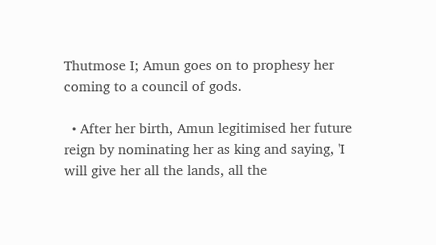Thutmose I; Amun goes on to prophesy her coming to a council of gods.

  • After her birth, Amun legitimised her future reign by nominating her as king and saying, 'I will give her all the lands, all the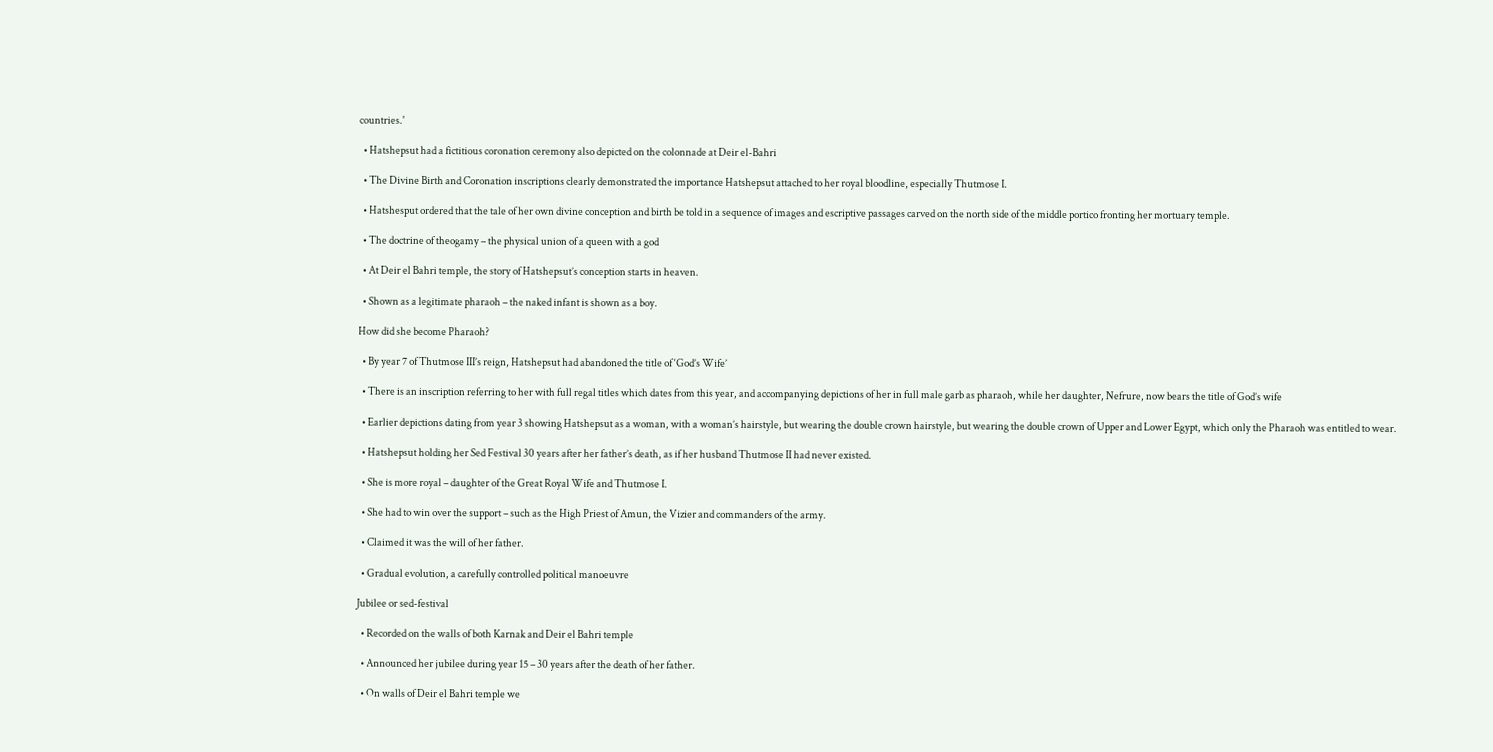countries.'

  • Hatshepsut had a fictitious coronation ceremony also depicted on the colonnade at Deir el-Bahri

  • The Divine Birth and Coronation inscriptions clearly demonstrated the importance Hatshepsut attached to her royal bloodline, especially Thutmose I.

  • Hatshesput ordered that the tale of her own divine conception and birth be told in a sequence of images and escriptive passages carved on the north side of the middle portico fronting her mortuary temple.

  • The doctrine of theogamy – the physical union of a queen with a god

  • At Deir el Bahri temple, the story of Hatshepsut’s conception starts in heaven.

  • Shown as a legitimate pharaoh – the naked infant is shown as a boy.

How did she become Pharaoh?

  • By year 7 of Thutmose III’s reign, Hatshepsut had abandoned the title of ‘God’s Wife’

  • There is an inscription referring to her with full regal titles which dates from this year, and accompanying depictions of her in full male garb as pharaoh, while her daughter, Nefrure, now bears the title of God’s wife

  • Earlier depictions dating from year 3 showing Hatshepsut as a woman, with a woman’s hairstyle, but wearing the double crown hairstyle, but wearing the double crown of Upper and Lower Egypt, which only the Pharaoh was entitled to wear.

  • Hatshepsut holding her Sed Festival 30 years after her father’s death, as if her husband Thutmose II had never existed.

  • She is more royal – daughter of the Great Royal Wife and Thutmose I.

  • She had to win over the support – such as the High Priest of Amun, the Vizier and commanders of the army.

  • Claimed it was the will of her father.

  • Gradual evolution, a carefully controlled political manoeuvre

Jubilee or sed-festival

  • Recorded on the walls of both Karnak and Deir el Bahri temple

  • Announced her jubilee during year 15 – 30 years after the death of her father.

  • On walls of Deir el Bahri temple we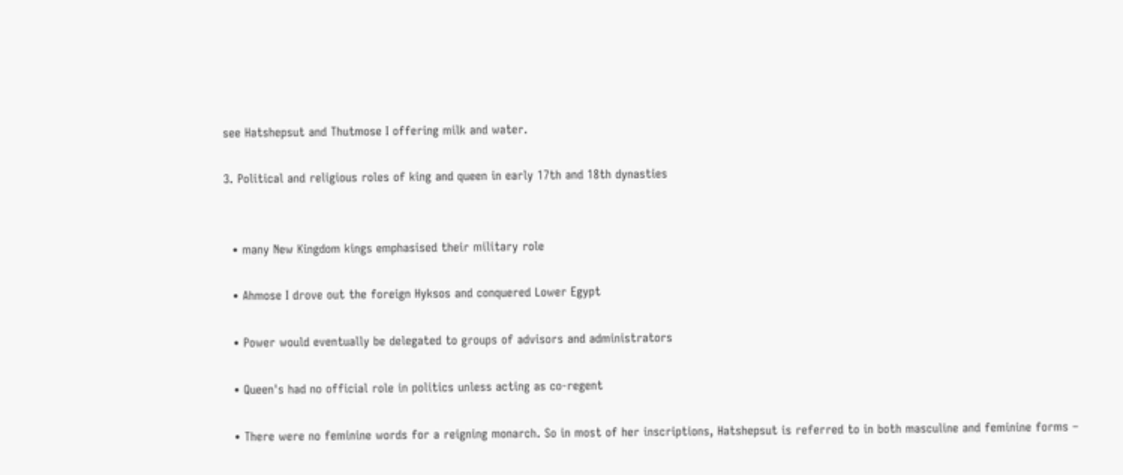see Hatshepsut and Thutmose I offering milk and water.

3. Political and religious roles of king and queen in early 17th and 18th dynasties


  • many New Kingdom kings emphasised their military role

  • Ahmose I drove out the foreign Hyksos and conquered Lower Egypt

  • Power would eventually be delegated to groups of advisors and administrators

  • Queen's had no official role in politics unless acting as co-regent

  • There were no feminine words for a reigning monarch. So in most of her inscriptions, Hatshepsut is referred to in both masculine and feminine forms –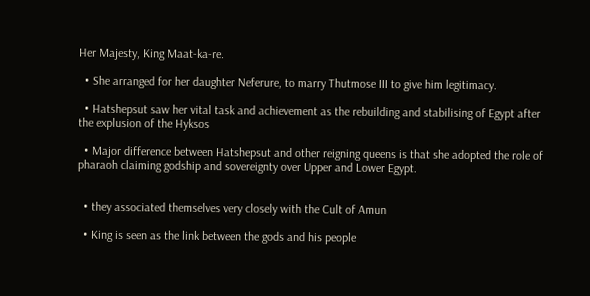Her Majesty, King Maat-ka-re.

  • She arranged for her daughter Neferure, to marry Thutmose III to give him legitimacy.

  • Hatshepsut saw her vital task and achievement as the rebuilding and stabilising of Egypt after the explusion of the Hyksos

  • Major difference between Hatshepsut and other reigning queens is that she adopted the role of pharaoh claiming godship and sovereignty over Upper and Lower Egypt.


  • they associated themselves very closely with the Cult of Amun

  • King is seen as the link between the gods and his people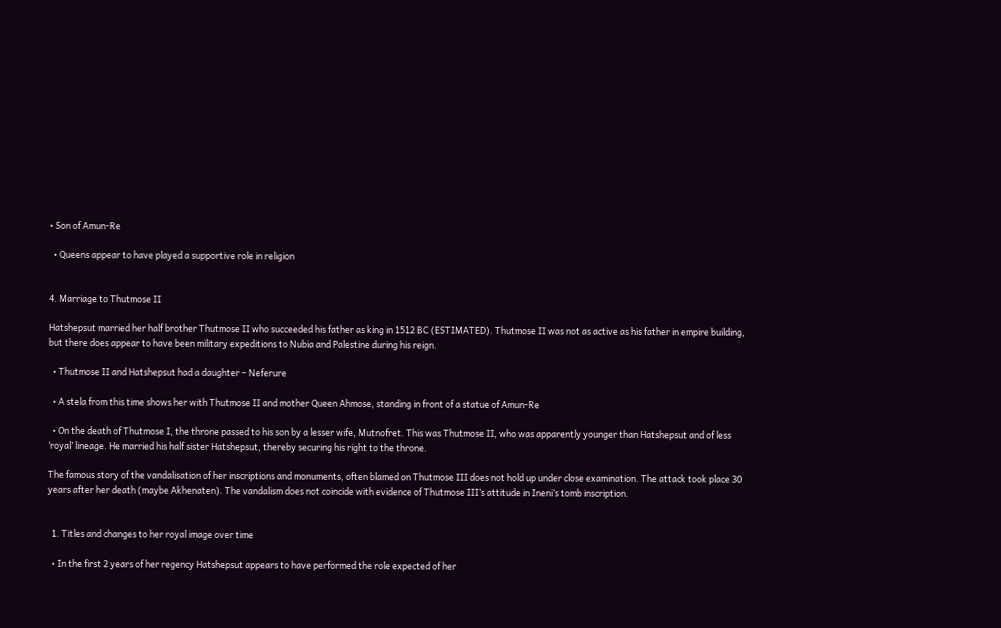• Son of Amun-Re

  • Queens appear to have played a supportive role in religion


4. Marriage to Thutmose II

Hatshepsut married her half brother Thutmose II who succeeded his father as king in 1512 BC (ESTIMATED). Thutmose II was not as active as his father in empire building, but there does appear to have been military expeditions to Nubia and Palestine during his reign.

  • Thutmose II and Hatshepsut had a daughter – Neferure

  • A stela from this time shows her with Thutmose II and mother Queen Ahmose, standing in front of a statue of Amun-Re

  • On the death of Thutmose I, the throne passed to his son by a lesser wife, Mutnofret. This was Thutmose II, who was apparently younger than Hatshepsut and of less ‘royal’ lineage. He married his half sister Hatshepsut, thereby securing his right to the throne.

The famous story of the vandalisation of her inscriptions and monuments, often blamed on Thutmose III does not hold up under close examination. The attack took place 30 years after her death (maybe Akhenaten). The vandalism does not coincide with evidence of Thutmose III’s attitude in Ineni’s tomb inscription.


  1. Titles and changes to her royal image over time

  • In the first 2 years of her regency Hatshepsut appears to have performed the role expected of her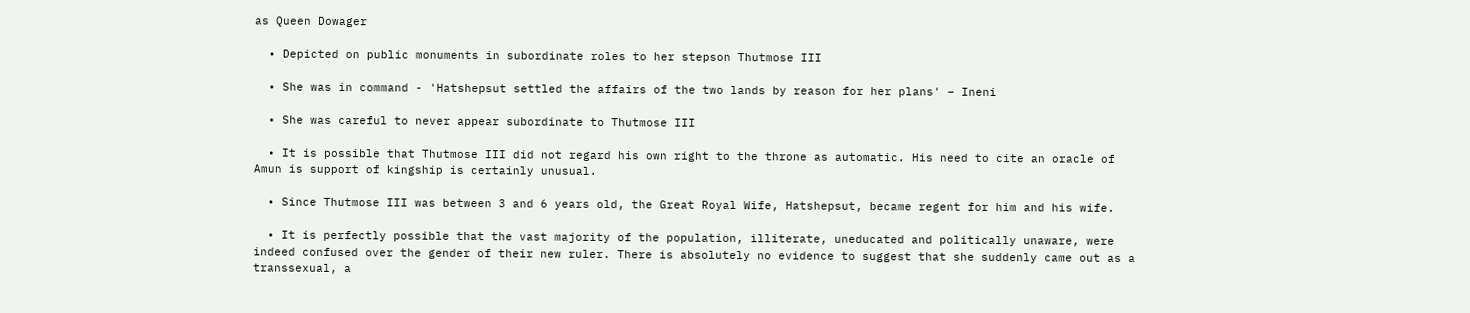as Queen Dowager

  • Depicted on public monuments in subordinate roles to her stepson Thutmose III

  • She was in command - 'Hatshepsut settled the affairs of the two lands by reason for her plans' – Ineni

  • She was careful to never appear subordinate to Thutmose III

  • It is possible that Thutmose III did not regard his own right to the throne as automatic. His need to cite an oracle of Amun is support of kingship is certainly unusual.

  • Since Thutmose III was between 3 and 6 years old, the Great Royal Wife, Hatshepsut, became regent for him and his wife.

  • It is perfectly possible that the vast majority of the population, illiterate, uneducated and politically unaware, were indeed confused over the gender of their new ruler. There is absolutely no evidence to suggest that she suddenly came out as a transsexual, a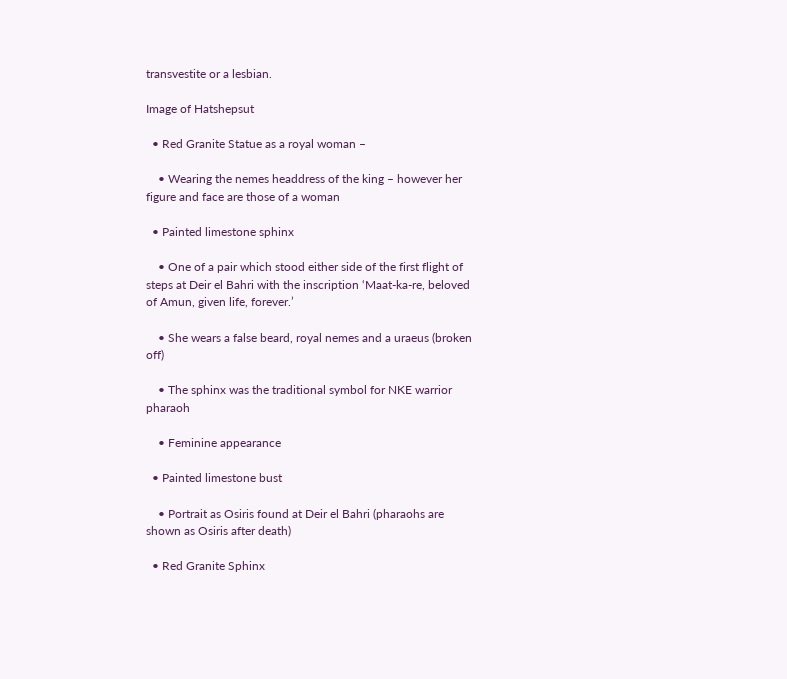transvestite or a lesbian.

Image of Hatshepsut

  • Red Granite Statue as a royal woman –

    • Wearing the nemes headdress of the king – however her figure and face are those of a woman

  • Painted limestone sphinx

    • One of a pair which stood either side of the first flight of steps at Deir el Bahri with the inscription ‘Maat-ka-re, beloved of Amun, given life, forever.’

    • She wears a false beard, royal nemes and a uraeus (broken off)

    • The sphinx was the traditional symbol for NKE warrior pharaoh

    • Feminine appearance

  • Painted limestone bust

    • Portrait as Osiris found at Deir el Bahri (pharaohs are shown as Osiris after death)

  • Red Granite Sphinx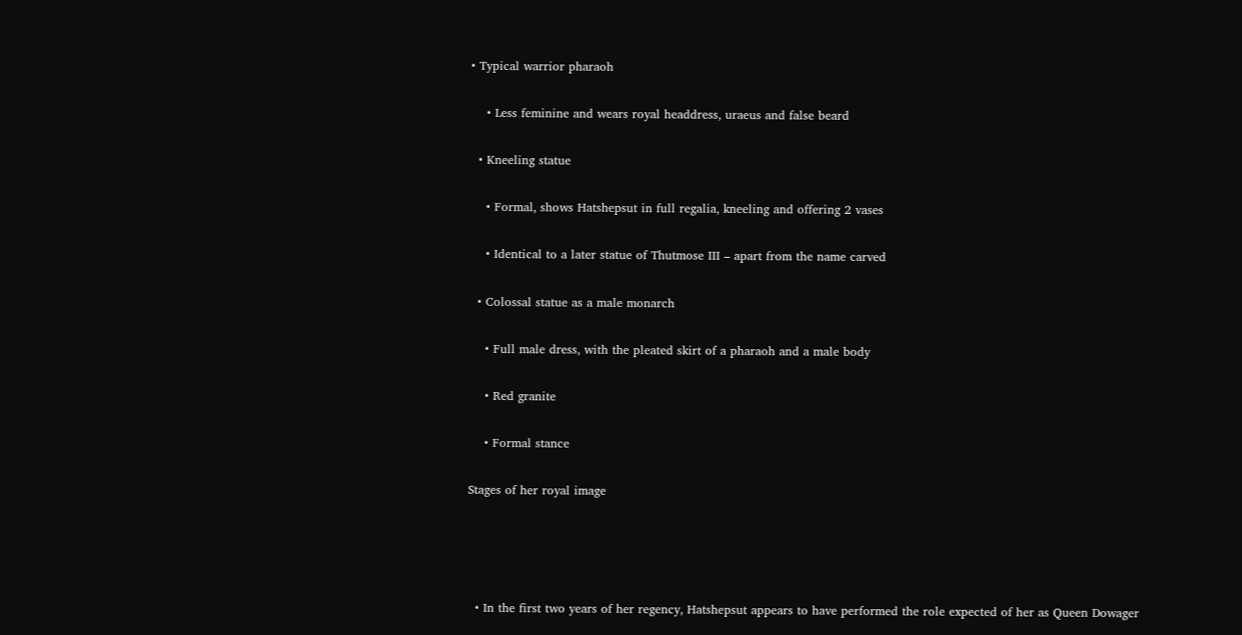• Typical warrior pharaoh

    • Less feminine and wears royal headdress, uraeus and false beard

  • Kneeling statue

    • Formal, shows Hatshepsut in full regalia, kneeling and offering 2 vases

    • Identical to a later statue of Thutmose III – apart from the name carved

  • Colossal statue as a male monarch

    • Full male dress, with the pleated skirt of a pharaoh and a male body

    • Red granite

    • Formal stance

Stages of her royal image




  • In the first two years of her regency, Hatshepsut appears to have performed the role expected of her as Queen Dowager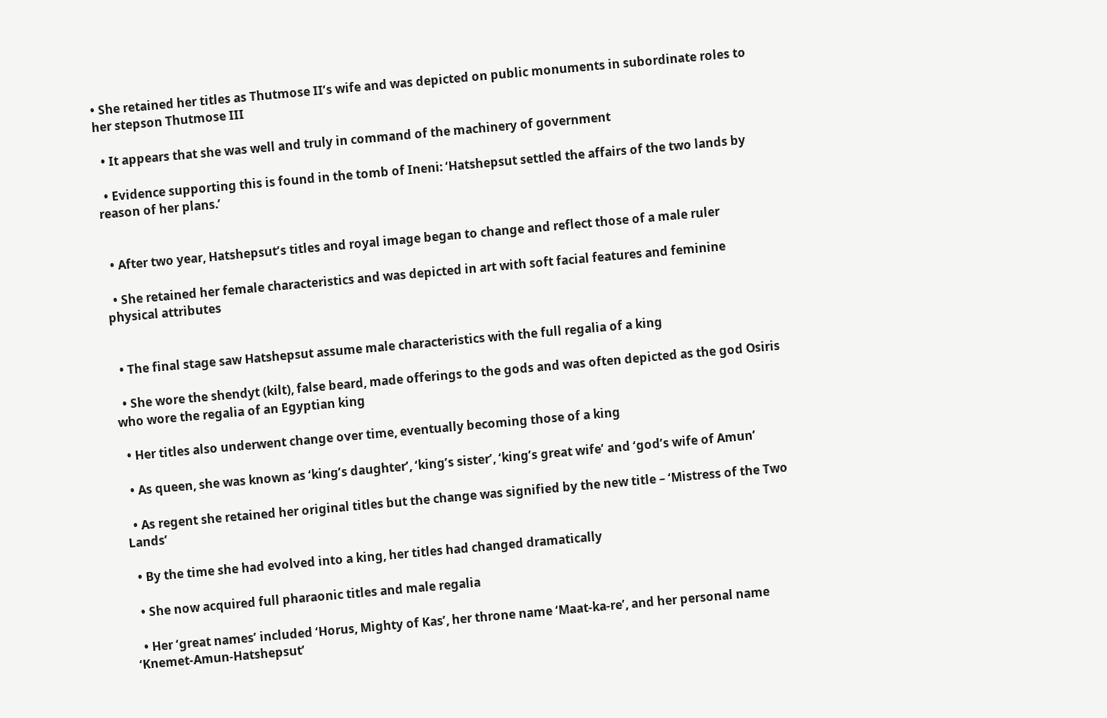• She retained her titles as Thutmose II’s wife and was depicted on public monuments in subordinate roles to her stepson Thutmose III

  • It appears that she was well and truly in command of the machinery of government

  • Evidence supporting this is found in the tomb of Ineni: ‘Hatshepsut settled the affairs of the two lands by reason of her plans.’


  • After two year, Hatshepsut’s titles and royal image began to change and reflect those of a male ruler

  • She retained her female characteristics and was depicted in art with soft facial features and feminine physical attributes


  • The final stage saw Hatshepsut assume male characteristics with the full regalia of a king

  • She wore the shendyt (kilt), false beard, made offerings to the gods and was often depicted as the god Osiris who wore the regalia of an Egyptian king

  • Her titles also underwent change over time, eventually becoming those of a king

  • As queen, she was known as ‘king’s daughter’, ‘king’s sister’, ‘king’s great wife’ and ‘god’s wife of Amun’

  • As regent she retained her original titles but the change was signified by the new title – ‘Mistress of the Two Lands’

  • By the time she had evolved into a king, her titles had changed dramatically

  • She now acquired full pharaonic titles and male regalia

  • Her ‘great names’ included ‘Horus, Mighty of Kas’, her throne name ‘Maat-ka-re’, and her personal name ‘Knemet-Amun-Hatshepsut’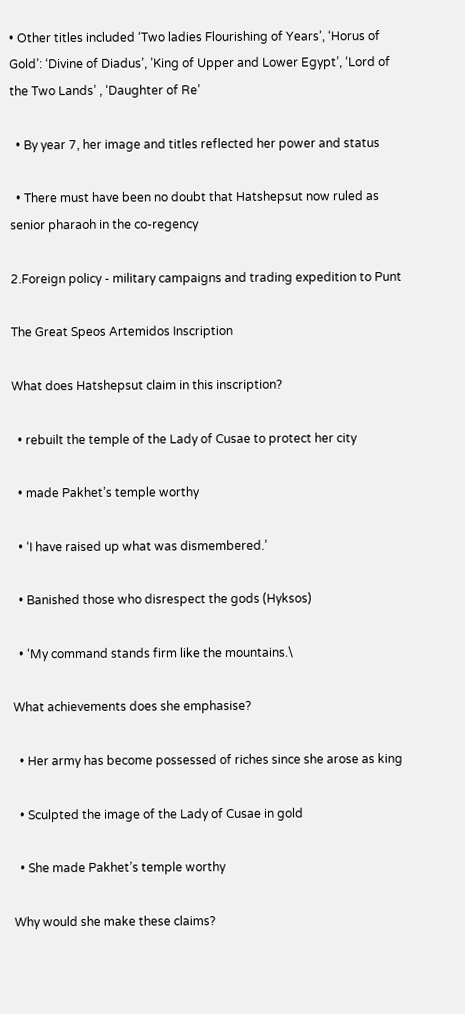• Other titles included ‘Two ladies Flourishing of Years’, ‘Horus of Gold’: ‘Divine of Diadus’, ’King of Upper and Lower Egypt’, ‘Lord of the Two Lands’ , ‘Daughter of Re’

  • By year 7, her image and titles reflected her power and status

  • There must have been no doubt that Hatshepsut now ruled as senior pharaoh in the co-regency

2.Foreign policy - military campaigns and trading expedition to Punt

The Great Speos Artemidos Inscription

What does Hatshepsut claim in this inscription?

  • rebuilt the temple of the Lady of Cusae to protect her city

  • made Pakhet’s temple worthy

  • ‘I have raised up what was dismembered.’

  • Banished those who disrespect the gods (Hyksos)

  • ‘My command stands firm like the mountains.\

What achievements does she emphasise?

  • Her army has become possessed of riches since she arose as king

  • Sculpted the image of the Lady of Cusae in gold

  • She made Pakhet’s temple worthy

Why would she make these claims?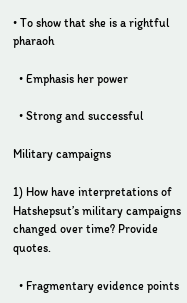• To show that she is a rightful pharaoh

  • Emphasis her power

  • Strong and successful

Military campaigns

1) How have interpretations of Hatshepsut’s military campaigns changed over time? Provide quotes.

  • Fragmentary evidence points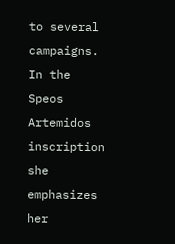to several campaigns. In the Speos Artemidos inscription she emphasizes her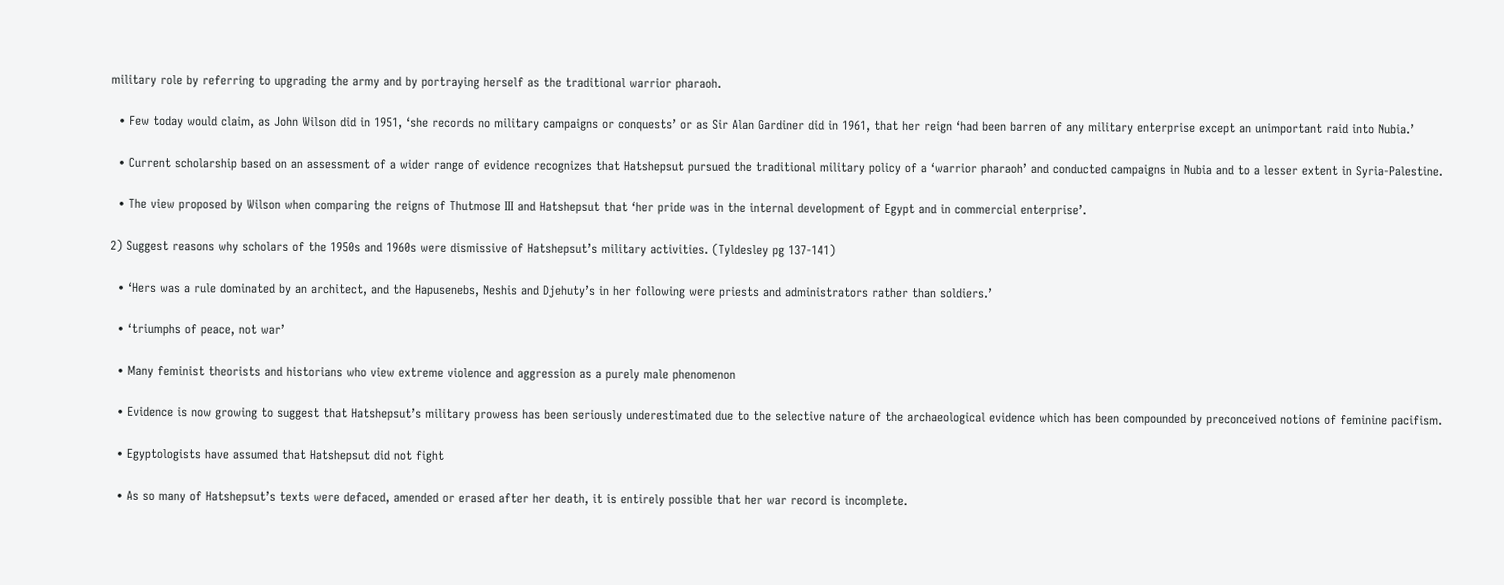military role by referring to upgrading the army and by portraying herself as the traditional warrior pharaoh.

  • Few today would claim, as John Wilson did in 1951, ‘she records no military campaigns or conquests’ or as Sir Alan Gardiner did in 1961, that her reign ‘had been barren of any military enterprise except an unimportant raid into Nubia.’

  • Current scholarship based on an assessment of a wider range of evidence recognizes that Hatshepsut pursued the traditional military policy of a ‘warrior pharaoh’ and conducted campaigns in Nubia and to a lesser extent in Syria-Palestine.

  • The view proposed by Wilson when comparing the reigns of Thutmose III and Hatshepsut that ‘her pride was in the internal development of Egypt and in commercial enterprise’.

2) Suggest reasons why scholars of the 1950s and 1960s were dismissive of Hatshepsut’s military activities. (Tyldesley pg 137-141)

  • ‘Hers was a rule dominated by an architect, and the Hapusenebs, Neshis and Djehuty’s in her following were priests and administrators rather than soldiers.’

  • ‘triumphs of peace, not war’

  • Many feminist theorists and historians who view extreme violence and aggression as a purely male phenomenon

  • Evidence is now growing to suggest that Hatshepsut’s military prowess has been seriously underestimated due to the selective nature of the archaeological evidence which has been compounded by preconceived notions of feminine pacifism.

  • Egyptologists have assumed that Hatshepsut did not fight

  • As so many of Hatshepsut’s texts were defaced, amended or erased after her death, it is entirely possible that her war record is incomplete.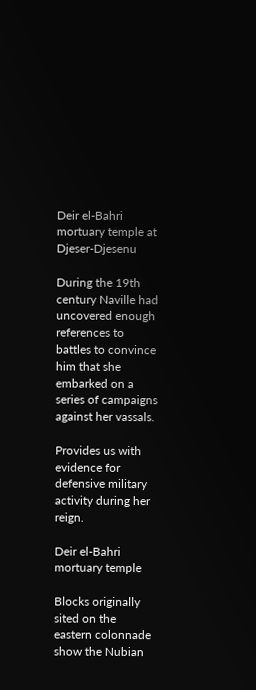Deir el-Bahri mortuary temple at Djeser-Djesenu

During the 19th century Naville had uncovered enough references to battles to convince him that she embarked on a series of campaigns against her vassals.

Provides us with evidence for defensive military activity during her reign.

Deir el-Bahri mortuary temple

Blocks originally sited on the eastern colonnade show the Nubian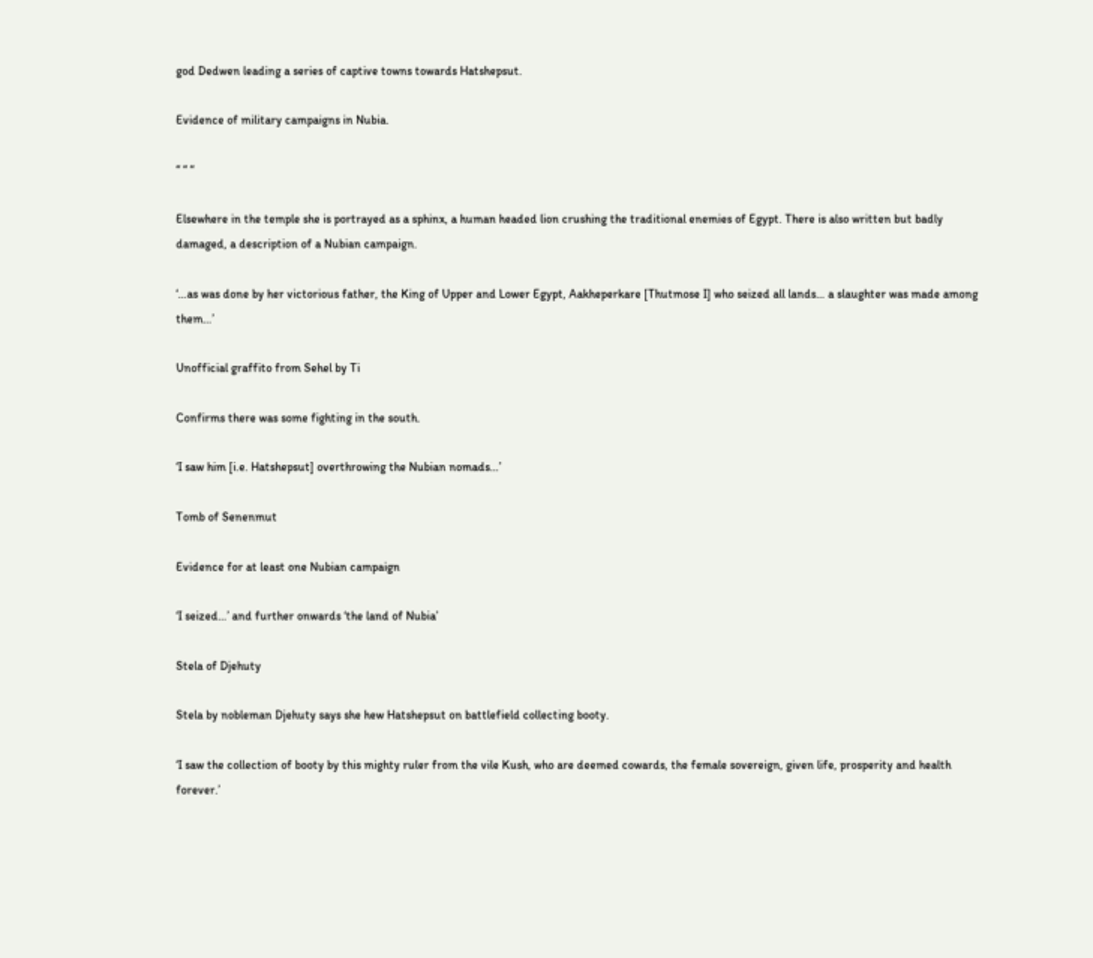god Dedwen leading a series of captive towns towards Hatshepsut.

Evidence of military campaigns in Nubia.

“ “ “

Elsewhere in the temple she is portrayed as a sphinx, a human headed lion crushing the traditional enemies of Egypt. There is also written but badly damaged, a description of a Nubian campaign.

‘…as was done by her victorious father, the King of Upper and Lower Egypt, Aakheperkare [Thutmose I] who seized all lands… a slaughter was made among them…’

Unofficial graffito from Sehel by Ti

Confirms there was some fighting in the south.

‘I saw him [i.e. Hatshepsut] overthrowing the Nubian nomads…’

Tomb of Senenmut

Evidence for at least one Nubian campaign

‘I seized…’ and further onwards ‘the land of Nubia’

Stela of Djehuty

Stela by nobleman Djehuty says she hew Hatshepsut on battlefield collecting booty.

‘I saw the collection of booty by this mighty ruler from the vile Kush, who are deemed cowards, the female sovereign, given life, prosperity and health forever.’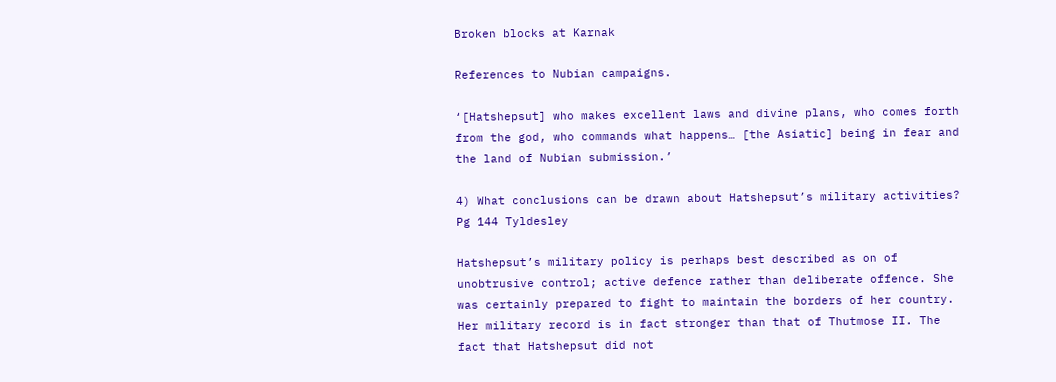Broken blocks at Karnak

References to Nubian campaigns.

‘[Hatshepsut] who makes excellent laws and divine plans, who comes forth from the god, who commands what happens… [the Asiatic] being in fear and the land of Nubian submission.’

4) What conclusions can be drawn about Hatshepsut’s military activities? Pg 144 Tyldesley

Hatshepsut’s military policy is perhaps best described as on of unobtrusive control; active defence rather than deliberate offence. She was certainly prepared to fight to maintain the borders of her country. Her military record is in fact stronger than that of Thutmose II. The fact that Hatshepsut did not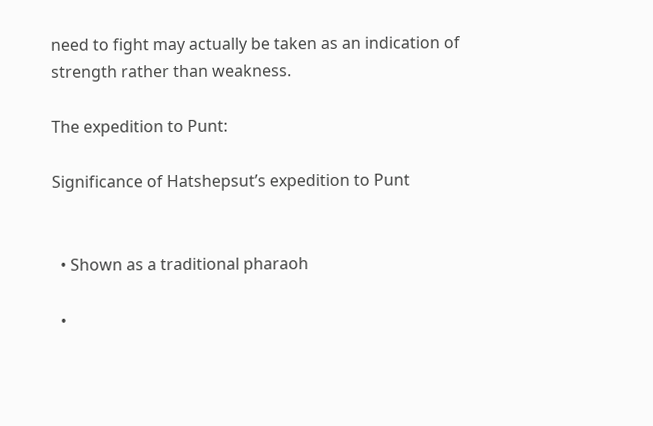need to fight may actually be taken as an indication of strength rather than weakness.

The expedition to Punt:

Significance of Hatshepsut’s expedition to Punt


  • Shown as a traditional pharaoh

  •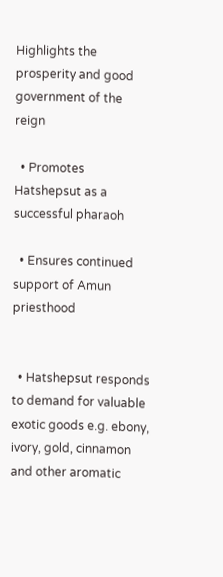Highlights the prosperity and good government of the reign

  • Promotes Hatshepsut as a successful pharaoh

  • Ensures continued support of Amun priesthood


  • Hatshepsut responds to demand for valuable exotic goods e.g. ebony, ivory, gold, cinnamon and other aromatic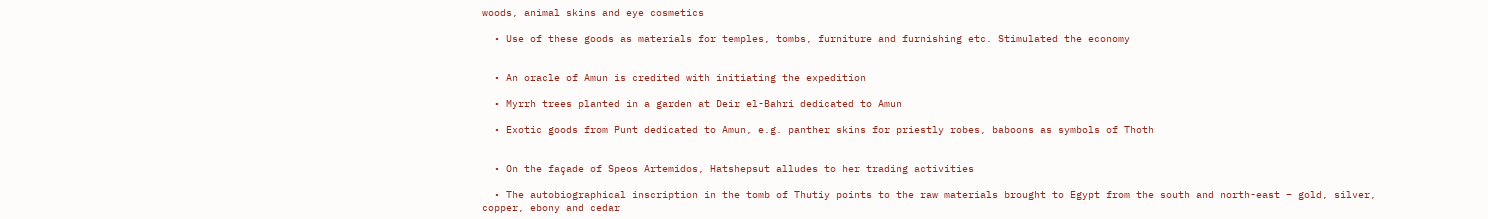woods, animal skins and eye cosmetics

  • Use of these goods as materials for temples, tombs, furniture and furnishing etc. Stimulated the economy


  • An oracle of Amun is credited with initiating the expedition

  • Myrrh trees planted in a garden at Deir el-Bahri dedicated to Amun

  • Exotic goods from Punt dedicated to Amun, e.g. panther skins for priestly robes, baboons as symbols of Thoth


  • On the façade of Speos Artemidos, Hatshepsut alludes to her trading activities

  • The autobiographical inscription in the tomb of Thutiy points to the raw materials brought to Egypt from the south and north-east – gold, silver, copper, ebony and cedar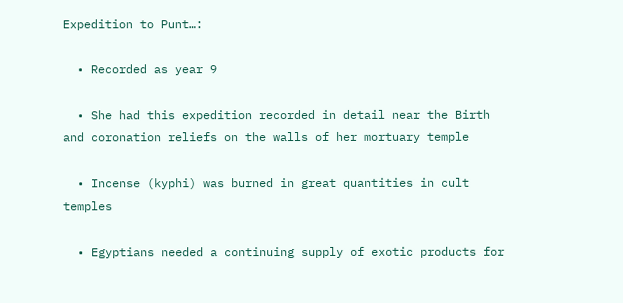Expedition to Punt…:

  • Recorded as year 9

  • She had this expedition recorded in detail near the Birth and coronation reliefs on the walls of her mortuary temple

  • Incense (kyphi) was burned in great quantities in cult temples

  • Egyptians needed a continuing supply of exotic products for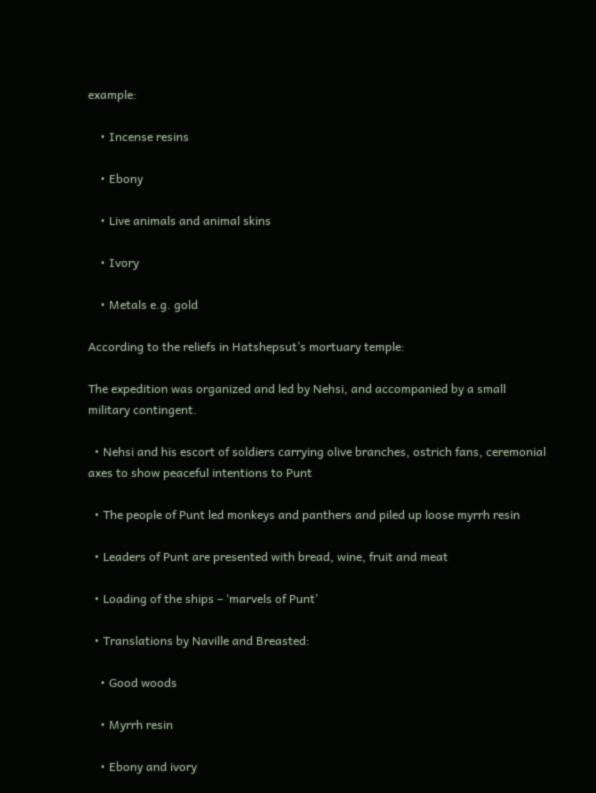example:

    • Incense resins

    • Ebony

    • Live animals and animal skins

    • Ivory

    • Metals e.g. gold

According to the reliefs in Hatshepsut’s mortuary temple:

The expedition was organized and led by Nehsi, and accompanied by a small military contingent.

  • Nehsi and his escort of soldiers carrying olive branches, ostrich fans, ceremonial axes to show peaceful intentions to Punt

  • The people of Punt led monkeys and panthers and piled up loose myrrh resin

  • Leaders of Punt are presented with bread, wine, fruit and meat

  • Loading of the ships – ‘marvels of Punt’

  • Translations by Naville and Breasted:

    • Good woods

    • Myrrh resin

    • Ebony and ivory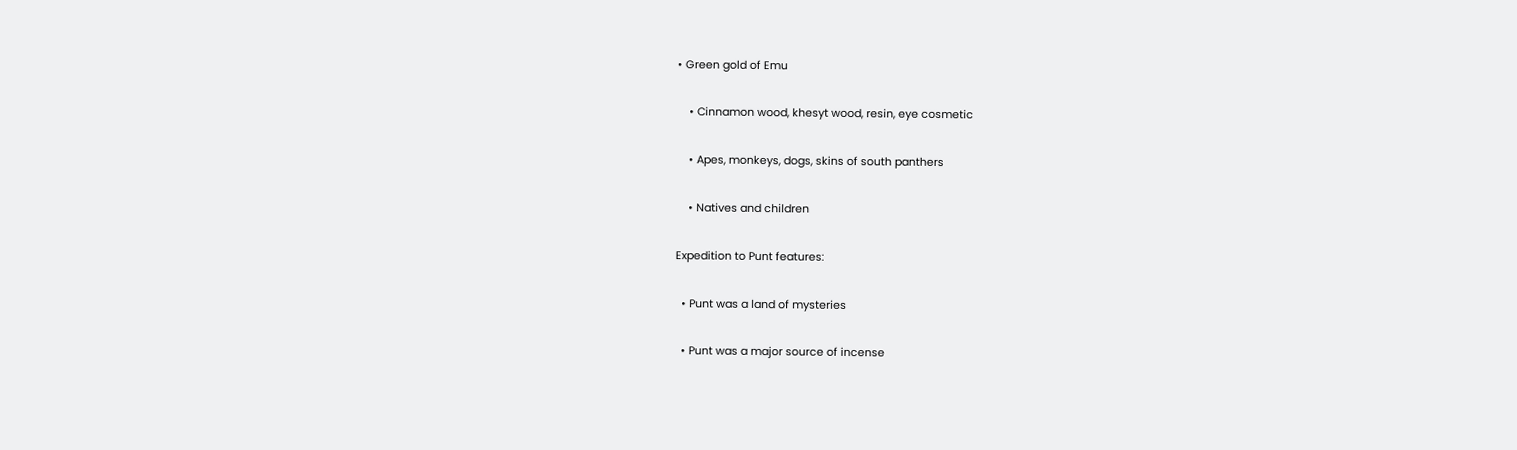• Green gold of Emu

    • Cinnamon wood, khesyt wood, resin, eye cosmetic

    • Apes, monkeys, dogs, skins of south panthers

    • Natives and children

Expedition to Punt features:

  • Punt was a land of mysteries

  • Punt was a major source of incense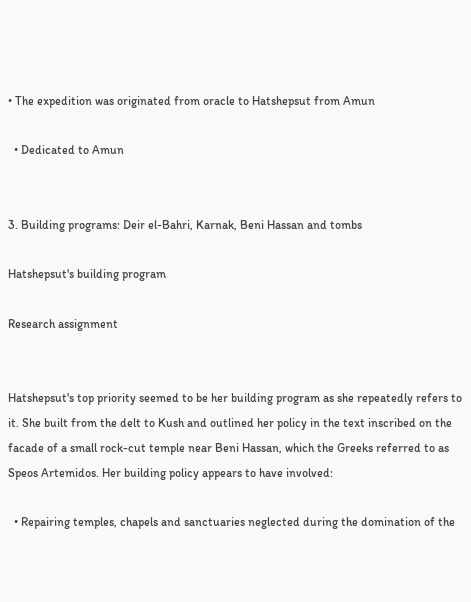• The expedition was originated from oracle to Hatshepsut from Amun

  • Dedicated to Amun


3. Building programs: Deir el-Bahri, Karnak, Beni Hassan and tombs

Hatshepsut's building program

Research assignment


Hatshepsut's top priority seemed to be her building program as she repeatedly refers to it. She built from the delt to Kush and outlined her policy in the text inscribed on the facade of a small rock-cut temple near Beni Hassan, which the Greeks referred to as Speos Artemidos. Her building policy appears to have involved:

  • Repairing temples, chapels and sanctuaries neglected during the domination of the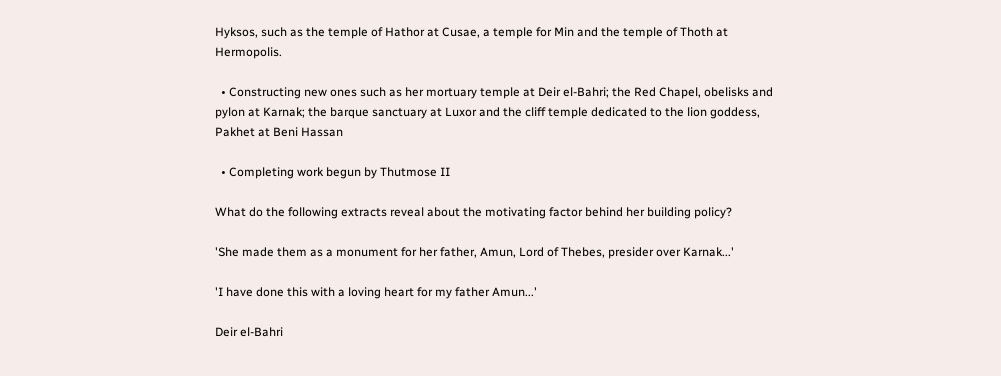Hyksos, such as the temple of Hathor at Cusae, a temple for Min and the temple of Thoth at Hermopolis.

  • Constructing new ones such as her mortuary temple at Deir el-Bahri; the Red Chapel, obelisks and pylon at Karnak; the barque sanctuary at Luxor and the cliff temple dedicated to the lion goddess, Pakhet at Beni Hassan

  • Completing work begun by Thutmose II

What do the following extracts reveal about the motivating factor behind her building policy?

'She made them as a monument for her father, Amun, Lord of Thebes, presider over Karnak...'

'I have done this with a loving heart for my father Amun...'

Deir el-Bahri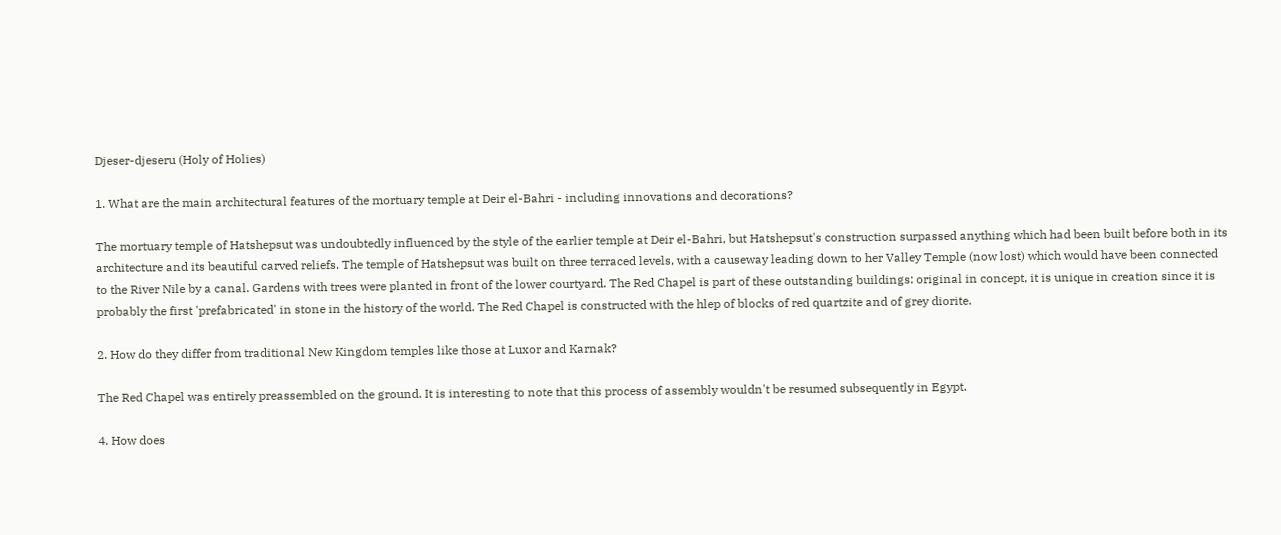Djeser-djeseru (Holy of Holies)

1. What are the main architectural features of the mortuary temple at Deir el-Bahri - including innovations and decorations?

The mortuary temple of Hatshepsut was undoubtedly influenced by the style of the earlier temple at Deir el-Bahri, but Hatshepsut's construction surpassed anything which had been built before both in its architecture and its beautiful carved reliefs. The temple of Hatshepsut was built on three terraced levels, with a causeway leading down to her Valley Temple (now lost) which would have been connected to the River Nile by a canal. Gardens with trees were planted in front of the lower courtyard. The Red Chapel is part of these outstanding buildings: original in concept, it is unique in creation since it is probably the first 'prefabricated' in stone in the history of the world. The Red Chapel is constructed with the hlep of blocks of red quartzite and of grey diorite.

2. How do they differ from traditional New Kingdom temples like those at Luxor and Karnak?

The Red Chapel was entirely preassembled on the ground. It is interesting to note that this process of assembly wouldn't be resumed subsequently in Egypt.

4. How does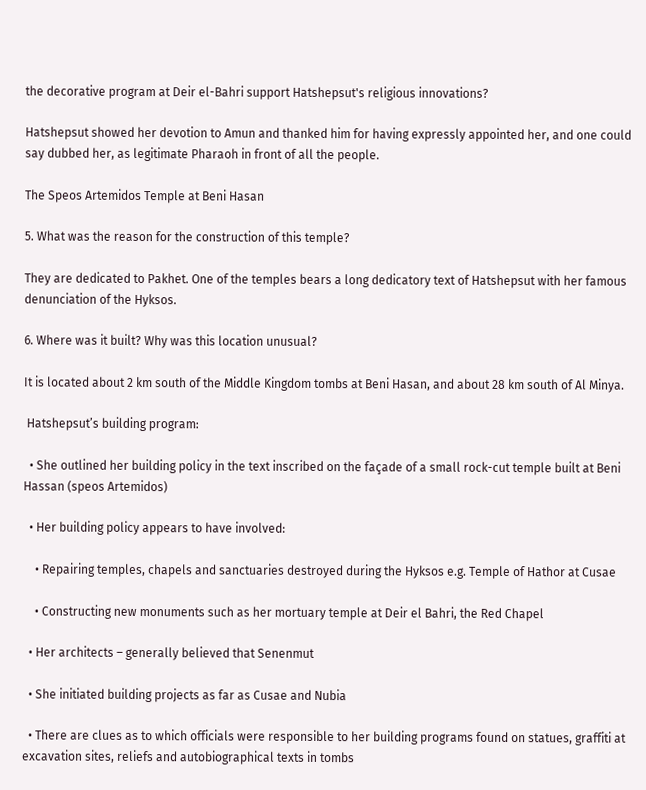the decorative program at Deir el-Bahri support Hatshepsut's religious innovations?

Hatshepsut showed her devotion to Amun and thanked him for having expressly appointed her, and one could say dubbed her, as legitimate Pharaoh in front of all the people.

The Speos Artemidos Temple at Beni Hasan

5. What was the reason for the construction of this temple?

They are dedicated to Pakhet. One of the temples bears a long dedicatory text of Hatshepsut with her famous denunciation of the Hyksos.

6. Where was it built? Why was this location unusual?

It is located about 2 km south of the Middle Kingdom tombs at Beni Hasan, and about 28 km south of Al Minya.

 Hatshepsut’s building program:

  • She outlined her building policy in the text inscribed on the façade of a small rock-cut temple built at Beni Hassan (speos Artemidos)

  • Her building policy appears to have involved:

    • Repairing temples, chapels and sanctuaries destroyed during the Hyksos e.g. Temple of Hathor at Cusae

    • Constructing new monuments such as her mortuary temple at Deir el Bahri, the Red Chapel

  • Her architects – generally believed that Senenmut

  • She initiated building projects as far as Cusae and Nubia

  • There are clues as to which officials were responsible to her building programs found on statues, graffiti at excavation sites, reliefs and autobiographical texts in tombs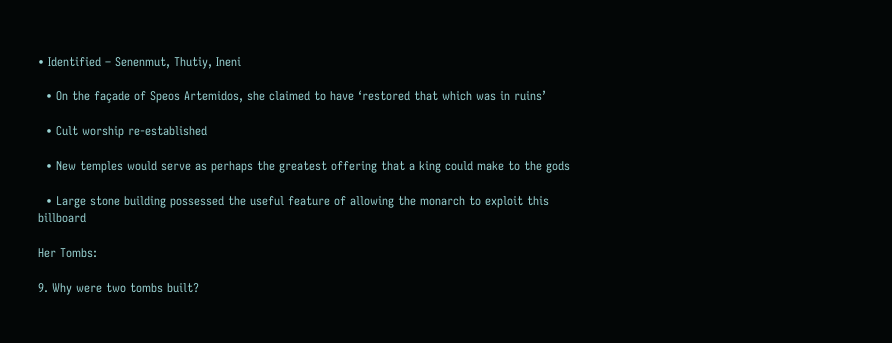• Identified – Senenmut, Thutiy, Ineni

  • On the façade of Speos Artemidos, she claimed to have ‘restored that which was in ruins’

  • Cult worship re-established

  • New temples would serve as perhaps the greatest offering that a king could make to the gods

  • Large stone building possessed the useful feature of allowing the monarch to exploit this billboard

Her Tombs:

9. Why were two tombs built?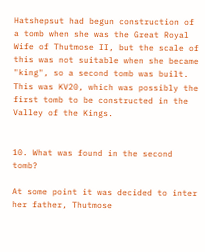Hatshepsut had begun construction of a tomb when she was the Great Royal Wife of Thutmose II, but the scale of this was not suitable when she became "king", so a second tomb was built. This was KV20, which was possibly the first tomb to be constructed in the Valley of the Kings.


10. What was found in the second tomb?

At some point it was decided to inter her father, Thutmose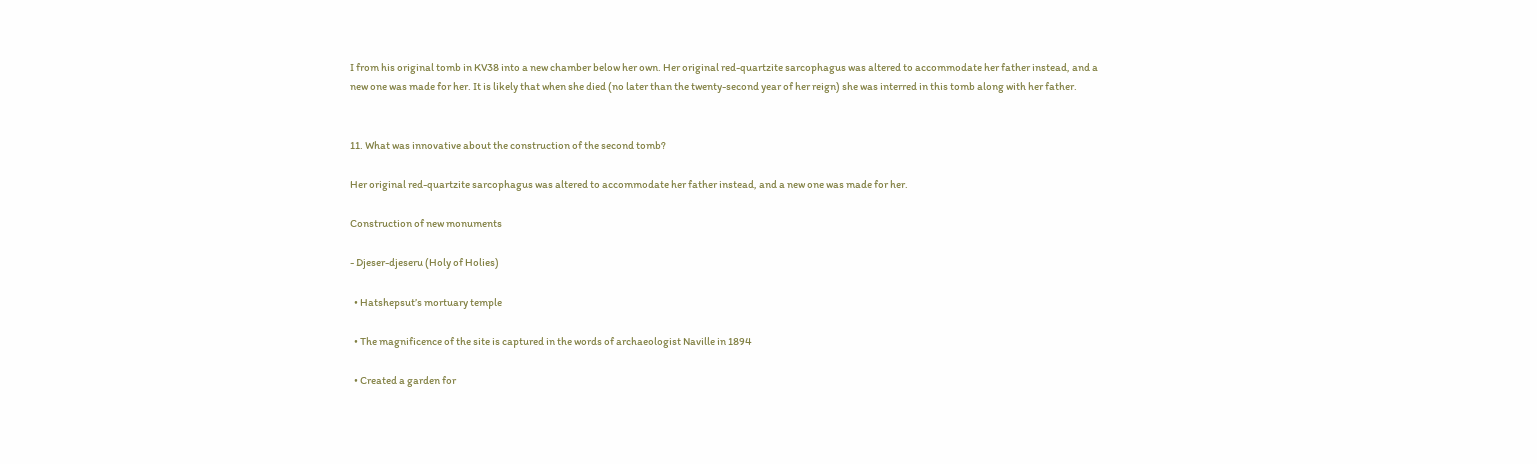I from his original tomb in KV38 into a new chamber below her own. Her original red-quartzite sarcophagus was altered to accommodate her father instead, and a new one was made for her. It is likely that when she died (no later than the twenty-second year of her reign) she was interred in this tomb along with her father.


11. What was innovative about the construction of the second tomb?

Her original red-quartzite sarcophagus was altered to accommodate her father instead, and a new one was made for her.

Construction of new monuments

- Djeser-djeseru (Holy of Holies)

  • Hatshepsut’s mortuary temple

  • The magnificence of the site is captured in the words of archaeologist Naville in 1894

  • Created a garden for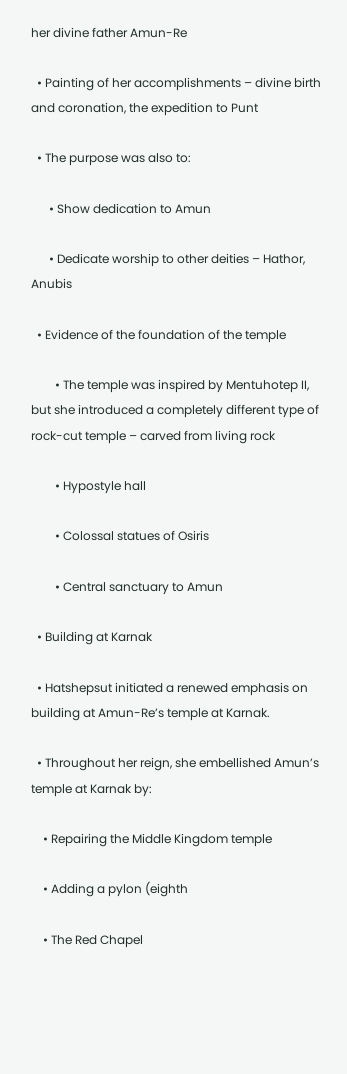her divine father Amun-Re

  • Painting of her accomplishments – divine birth and coronation, the expedition to Punt

  • The purpose was also to:

      • Show dedication to Amun

      • Dedicate worship to other deities – Hathor, Anubis

  • Evidence of the foundation of the temple

        • The temple was inspired by Mentuhotep II, but she introduced a completely different type of rock-cut temple – carved from living rock

        • Hypostyle hall

        • Colossal statues of Osiris

        • Central sanctuary to Amun

  • Building at Karnak

  • Hatshepsut initiated a renewed emphasis on building at Amun-Re’s temple at Karnak.

  • Throughout her reign, she embellished Amun’s temple at Karnak by:

    • Repairing the Middle Kingdom temple

    • Adding a pylon (eighth

    • The Red Chapel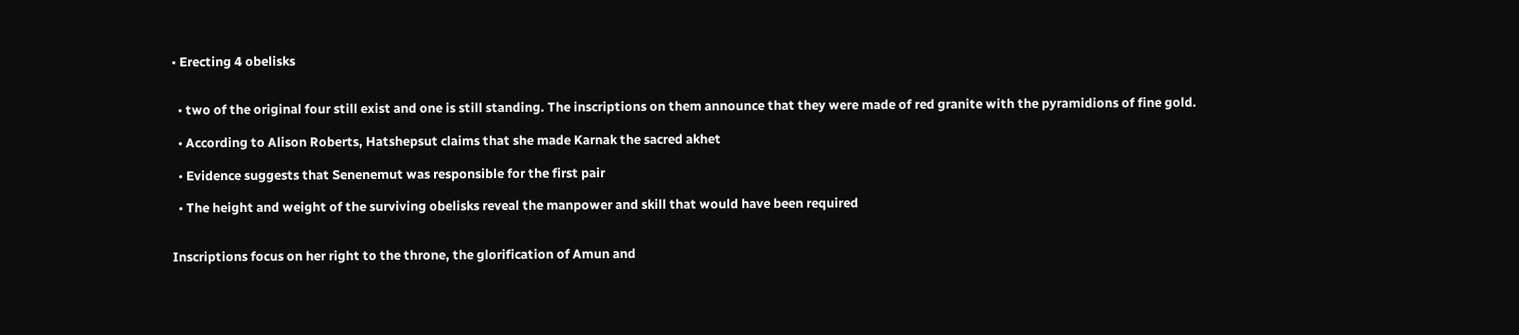• Erecting 4 obelisks


  • two of the original four still exist and one is still standing. The inscriptions on them announce that they were made of red granite with the pyramidions of fine gold.

  • According to Alison Roberts, Hatshepsut claims that she made Karnak the sacred akhet

  • Evidence suggests that Senenemut was responsible for the first pair

  • The height and weight of the surviving obelisks reveal the manpower and skill that would have been required


Inscriptions focus on her right to the throne, the glorification of Amun and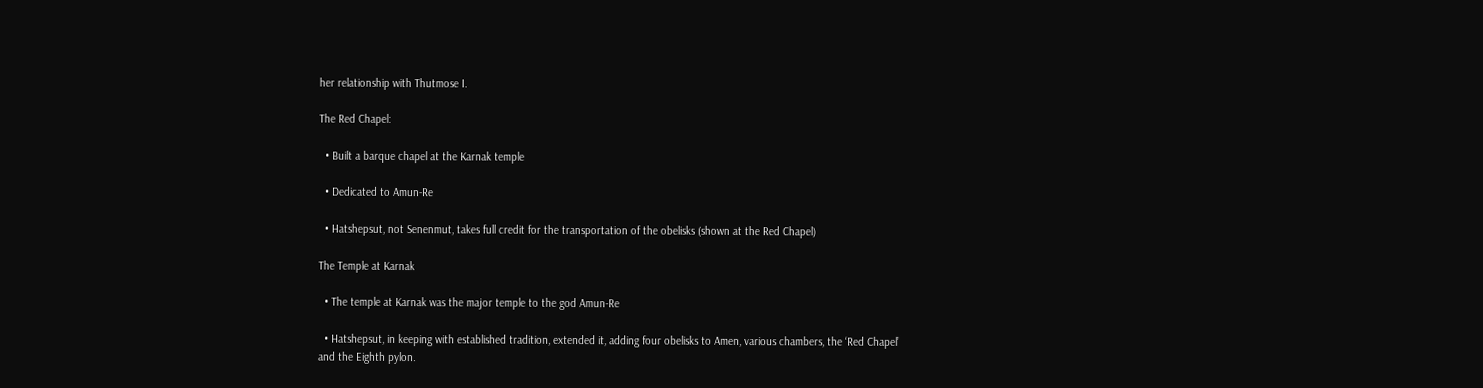her relationship with Thutmose I.

The Red Chapel:

  • Built a barque chapel at the Karnak temple

  • Dedicated to Amun-Re

  • Hatshepsut, not Senenmut, takes full credit for the transportation of the obelisks (shown at the Red Chapel)

The Temple at Karnak

  • The temple at Karnak was the major temple to the god Amun-Re

  • Hatshepsut, in keeping with established tradition, extended it, adding four obelisks to Amen, various chambers, the ‘Red Chapel’ and the Eighth pylon.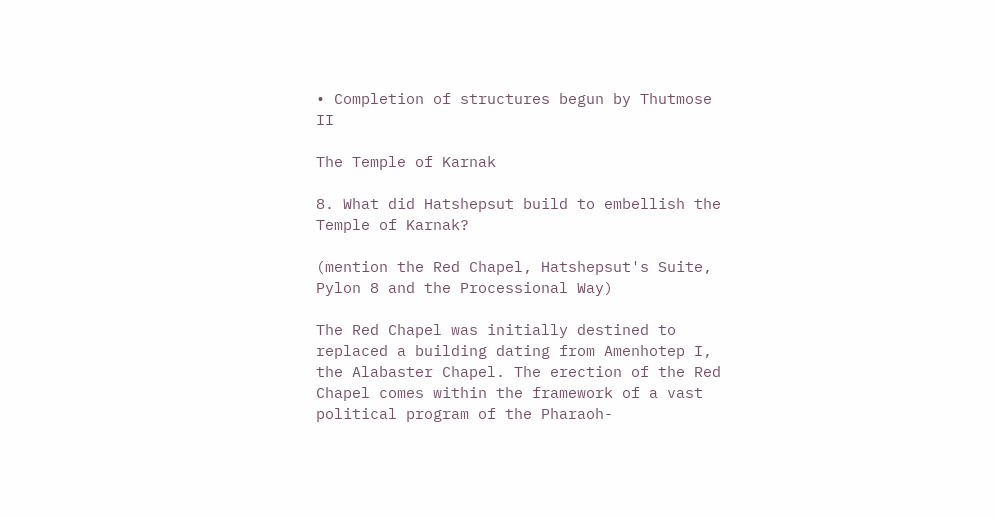• Completion of structures begun by Thutmose II

The Temple of Karnak

8. What did Hatshepsut build to embellish the Temple of Karnak?

(mention the Red Chapel, Hatshepsut's Suite, Pylon 8 and the Processional Way)

The Red Chapel was initially destined to replaced a building dating from Amenhotep I, the Alabaster Chapel. The erection of the Red Chapel comes within the framework of a vast political program of the Pharaoh-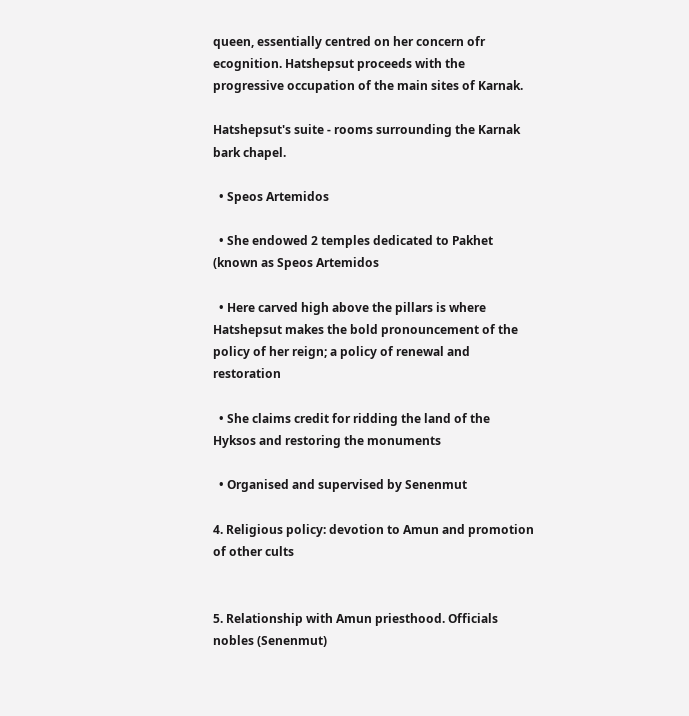queen, essentially centred on her concern ofr ecognition. Hatshepsut proceeds with the progressive occupation of the main sites of Karnak.

Hatshepsut's suite - rooms surrounding the Karnak bark chapel.

  • Speos Artemidos

  • She endowed 2 temples dedicated to Pakhet (known as Speos Artemidos

  • Here carved high above the pillars is where Hatshepsut makes the bold pronouncement of the policy of her reign; a policy of renewal and restoration

  • She claims credit for ridding the land of the Hyksos and restoring the monuments

  • Organised and supervised by Senenmut

4. Religious policy: devotion to Amun and promotion of other cults


5. Relationship with Amun priesthood. Officials nobles (Senenmut)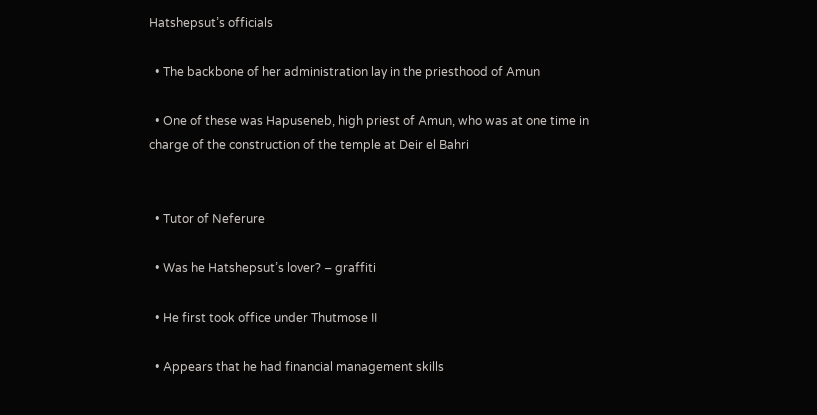Hatshepsut’s officials

  • The backbone of her administration lay in the priesthood of Amun

  • One of these was Hapuseneb, high priest of Amun, who was at one time in charge of the construction of the temple at Deir el Bahri


  • Tutor of Neferure

  • Was he Hatshepsut’s lover? – graffiti

  • He first took office under Thutmose II

  • Appears that he had financial management skills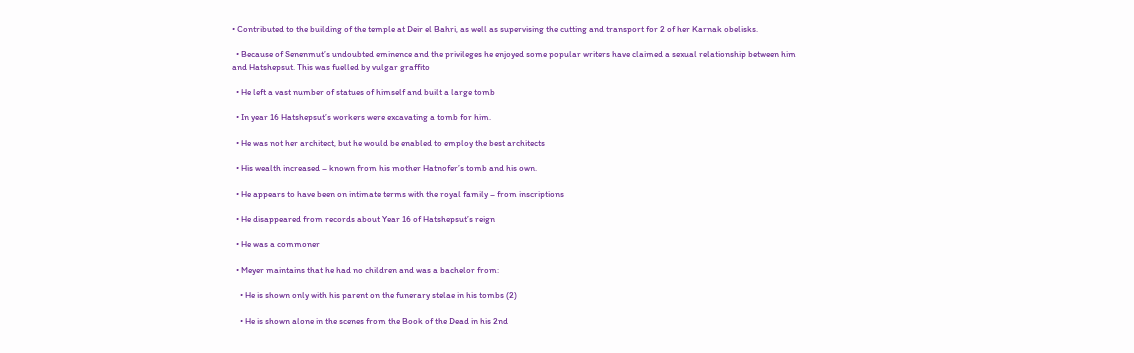• Contributed to the building of the temple at Deir el Bahri, as well as supervising the cutting and transport for 2 of her Karnak obelisks.

  • Because of Senenmut’s undoubted eminence and the privileges he enjoyed some popular writers have claimed a sexual relationship between him and Hatshepsut. This was fuelled by vulgar graffito

  • He left a vast number of statues of himself and built a large tomb

  • In year 16 Hatshepsut’s workers were excavating a tomb for him.

  • He was not her architect, but he would be enabled to employ the best architects

  • His wealth increased – known from his mother Hatnofer’s tomb and his own.

  • He appears to have been on intimate terms with the royal family – from inscriptions

  • He disappeared from records about Year 16 of Hatshepsut’s reign

  • He was a commoner

  • Meyer maintains that he had no children and was a bachelor from:

    • He is shown only with his parent on the funerary stelae in his tombs (2)

    • He is shown alone in the scenes from the Book of the Dead in his 2nd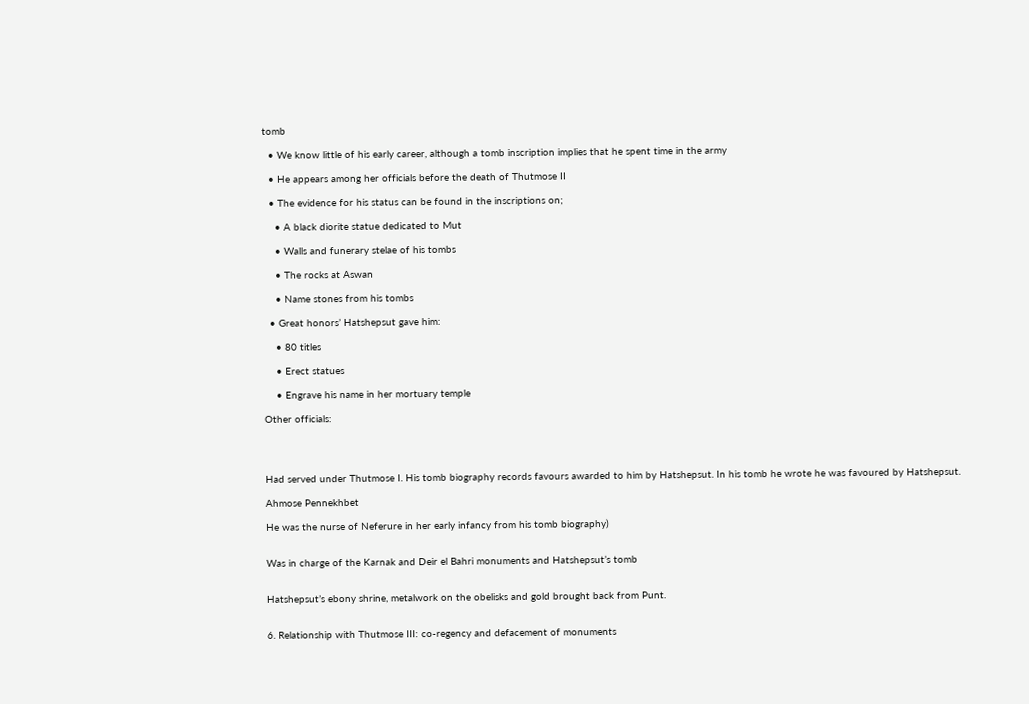tomb

  • We know little of his early career, although a tomb inscription implies that he spent time in the army

  • He appears among her officials before the death of Thutmose II

  • The evidence for his status can be found in the inscriptions on;

    • A black diorite statue dedicated to Mut

    • Walls and funerary stelae of his tombs

    • The rocks at Aswan

    • Name stones from his tombs

  • Great honors’ Hatshepsut gave him:

    • 80 titles

    • Erect statues

    • Engrave his name in her mortuary temple

Other officials:




Had served under Thutmose I. His tomb biography records favours awarded to him by Hatshepsut. In his tomb he wrote he was favoured by Hatshepsut.

Ahmose Pennekhbet

He was the nurse of Neferure in her early infancy from his tomb biography)


Was in charge of the Karnak and Deir el Bahri monuments and Hatshepsut’s tomb


Hatshepsut’s ebony shrine, metalwork on the obelisks and gold brought back from Punt.


6. Relationship with Thutmose III: co-regency and defacement of monuments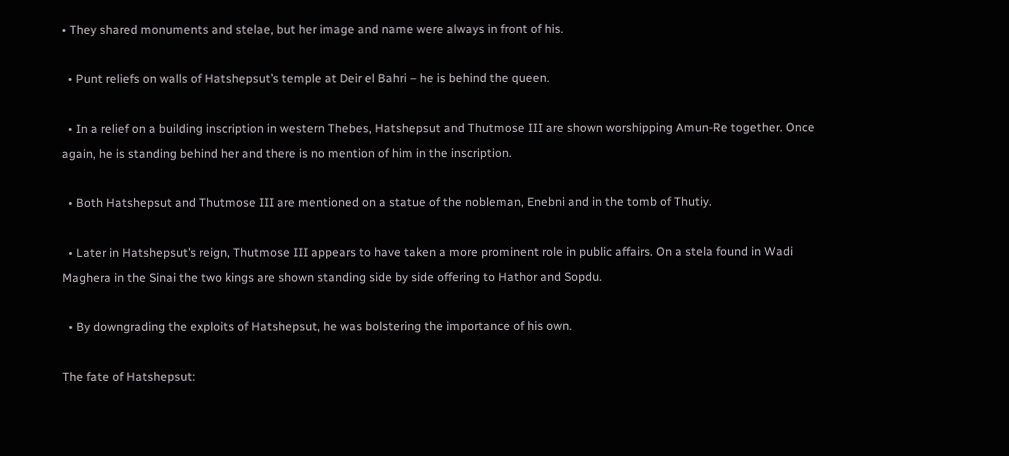• They shared monuments and stelae, but her image and name were always in front of his.

  • Punt reliefs on walls of Hatshepsut’s temple at Deir el Bahri – he is behind the queen.

  • In a relief on a building inscription in western Thebes, Hatshepsut and Thutmose III are shown worshipping Amun-Re together. Once again, he is standing behind her and there is no mention of him in the inscription.

  • Both Hatshepsut and Thutmose III are mentioned on a statue of the nobleman, Enebni and in the tomb of Thutiy.

  • Later in Hatshepsut’s reign, Thutmose III appears to have taken a more prominent role in public affairs. On a stela found in Wadi Maghera in the Sinai the two kings are shown standing side by side offering to Hathor and Sopdu.

  • By downgrading the exploits of Hatshepsut, he was bolstering the importance of his own.

The fate of Hatshepsut: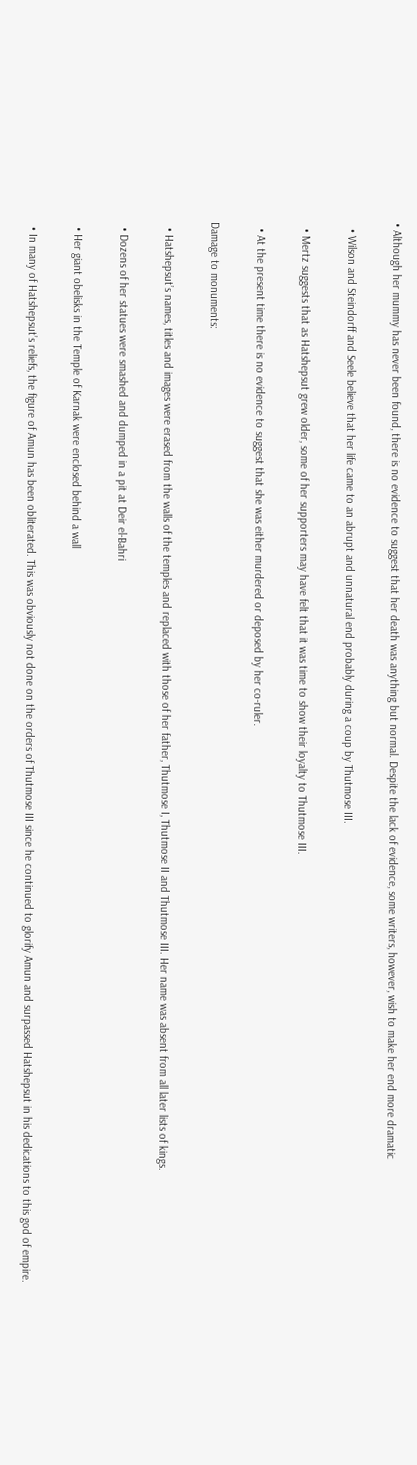• Although her mummy has never been found, there is no evidence to suggest that her death was anything but normal. Despite the lack of evidence, some writers, however, wish to make her end more dramatic

  • Wilson and Steindorff and Seele believe that her life came to an abrupt and unnatural end probably during a coup by Thutmose III.

  • Mertz suggests that as Hatshepsut grew older, some of her supporters may have felt that it was time to show their loyalty to Thutmose III.

  • At the present time there is no evidence to suggest that she was either murdered or deposed by her co-ruler.

Damage to monuments:

  • Hatshepsut’s names, titles and images were erased from the walls of the temples and replaced with those of her father, Thutmose I, Thutmose II and Thutmose III. Her name was absent from all later lists of kings.

  • Dozens of her statues were smashed and dumped in a pit at Deir el-Bahri

  • Her giant obelisks in the Temple of Karnak were enclosed behind a wall

  • In many of Hatshepsut’s reliefs, the figure of Amun has been obliterated. This was obviously not done on the orders of Thutmose III since he continued to glorify Amun and surpassed Hatshepsut in his dedications to this god of empire.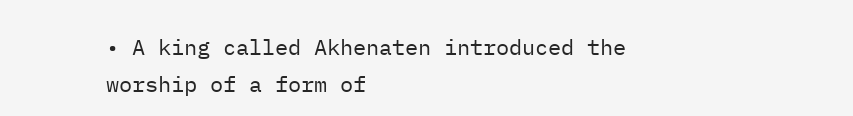• A king called Akhenaten introduced the worship of a form of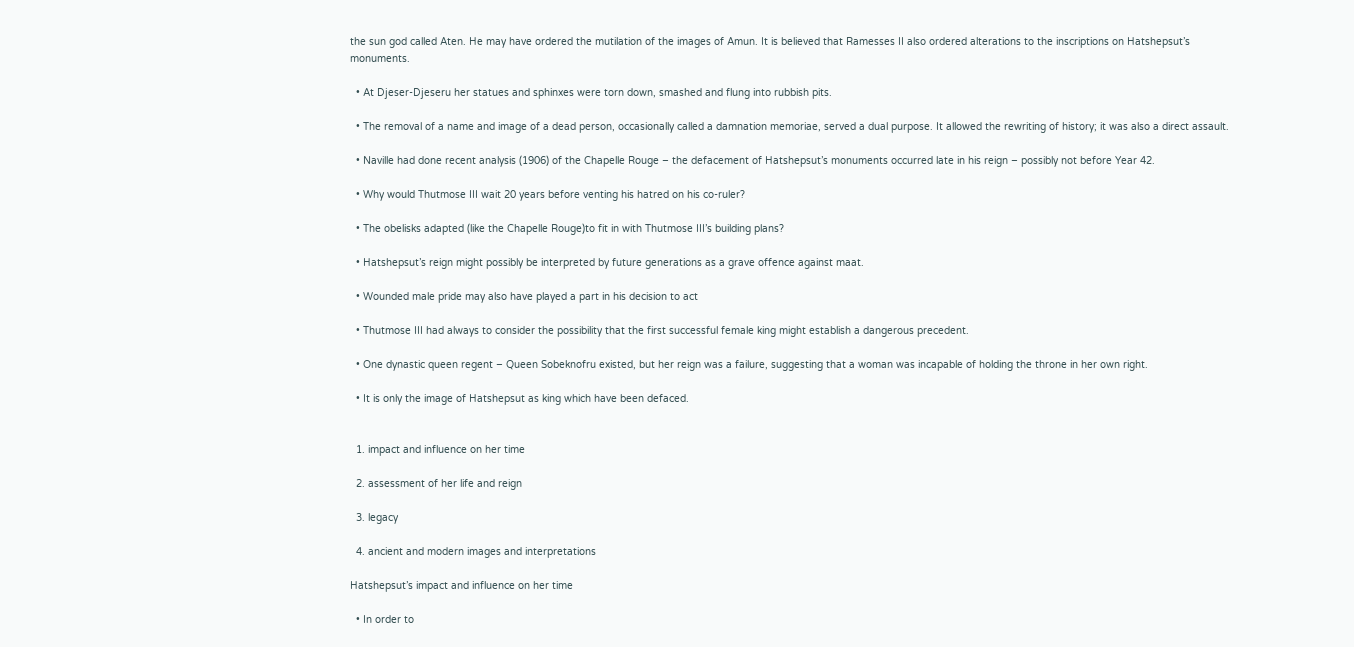the sun god called Aten. He may have ordered the mutilation of the images of Amun. It is believed that Ramesses II also ordered alterations to the inscriptions on Hatshepsut’s monuments.

  • At Djeser-Djeseru her statues and sphinxes were torn down, smashed and flung into rubbish pits.

  • The removal of a name and image of a dead person, occasionally called a damnation memoriae, served a dual purpose. It allowed the rewriting of history; it was also a direct assault.

  • Naville had done recent analysis (1906) of the Chapelle Rouge – the defacement of Hatshepsut’s monuments occurred late in his reign – possibly not before Year 42.

  • Why would Thutmose III wait 20 years before venting his hatred on his co-ruler?

  • The obelisks adapted (like the Chapelle Rouge)to fit in with Thutmose III’s building plans?

  • Hatshepsut’s reign might possibly be interpreted by future generations as a grave offence against maat.

  • Wounded male pride may also have played a part in his decision to act

  • Thutmose III had always to consider the possibility that the first successful female king might establish a dangerous precedent.

  • One dynastic queen regent – Queen Sobeknofru existed, but her reign was a failure, suggesting that a woman was incapable of holding the throne in her own right.

  • It is only the image of Hatshepsut as king which have been defaced.


  1. impact and influence on her time

  2. assessment of her life and reign

  3. legacy

  4. ancient and modern images and interpretations

Hatshepsut’s impact and influence on her time

  • In order to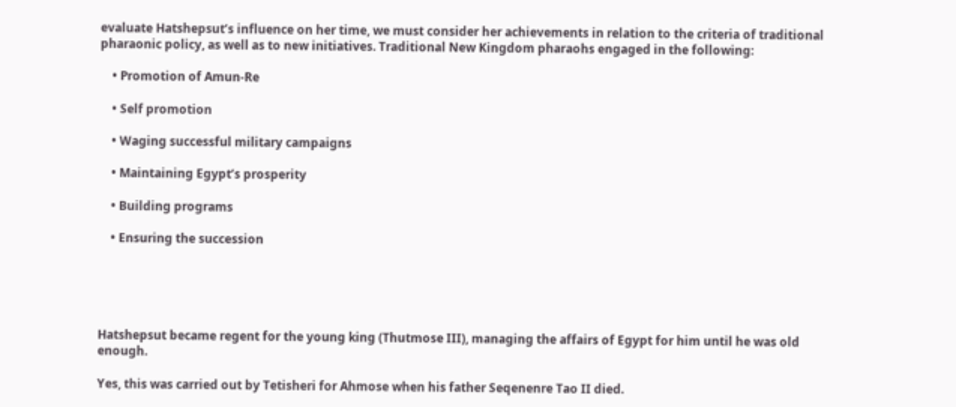evaluate Hatshepsut’s influence on her time, we must consider her achievements in relation to the criteria of traditional pharaonic policy, as well as to new initiatives. Traditional New Kingdom pharaohs engaged in the following:

    • Promotion of Amun-Re

    • Self promotion

    • Waging successful military campaigns

    • Maintaining Egypt’s prosperity

    • Building programs

    • Ensuring the succession





Hatshepsut became regent for the young king (Thutmose III), managing the affairs of Egypt for him until he was old enough.

Yes, this was carried out by Tetisheri for Ahmose when his father Seqenenre Tao II died.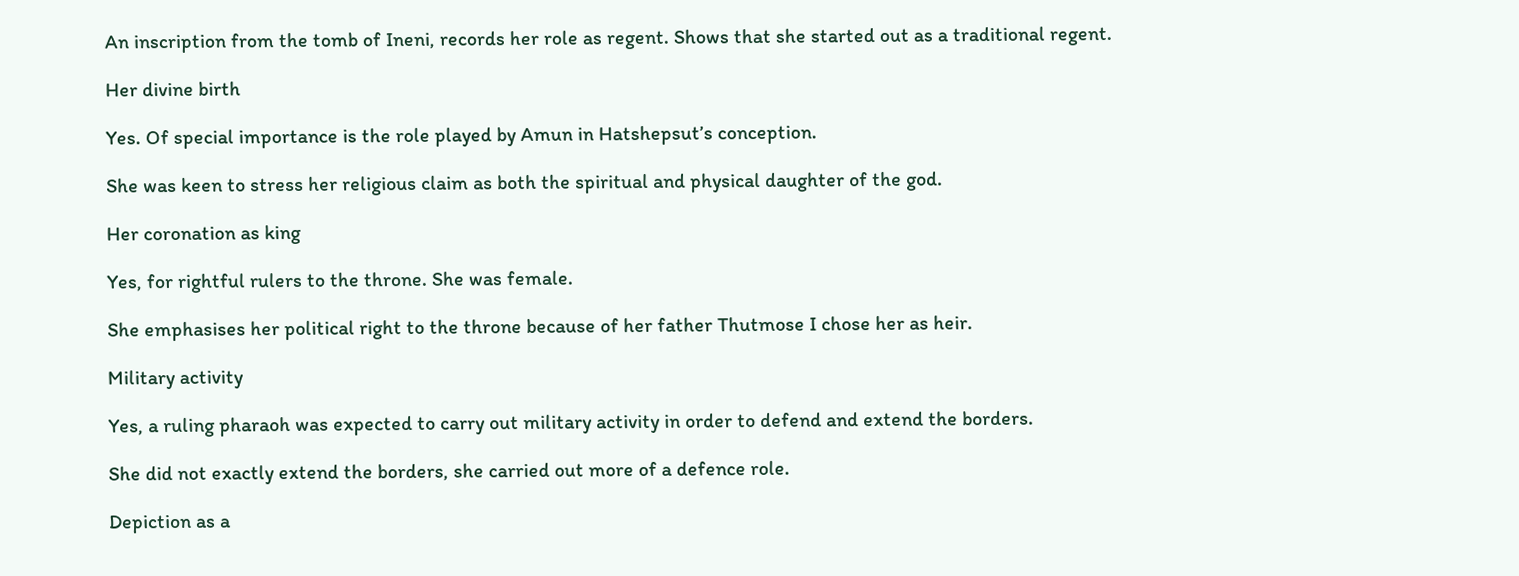An inscription from the tomb of Ineni, records her role as regent. Shows that she started out as a traditional regent.

Her divine birth

Yes. Of special importance is the role played by Amun in Hatshepsut’s conception.

She was keen to stress her religious claim as both the spiritual and physical daughter of the god.

Her coronation as king

Yes, for rightful rulers to the throne. She was female.

She emphasises her political right to the throne because of her father Thutmose I chose her as heir.

Military activity

Yes, a ruling pharaoh was expected to carry out military activity in order to defend and extend the borders.

She did not exactly extend the borders, she carried out more of a defence role.

Depiction as a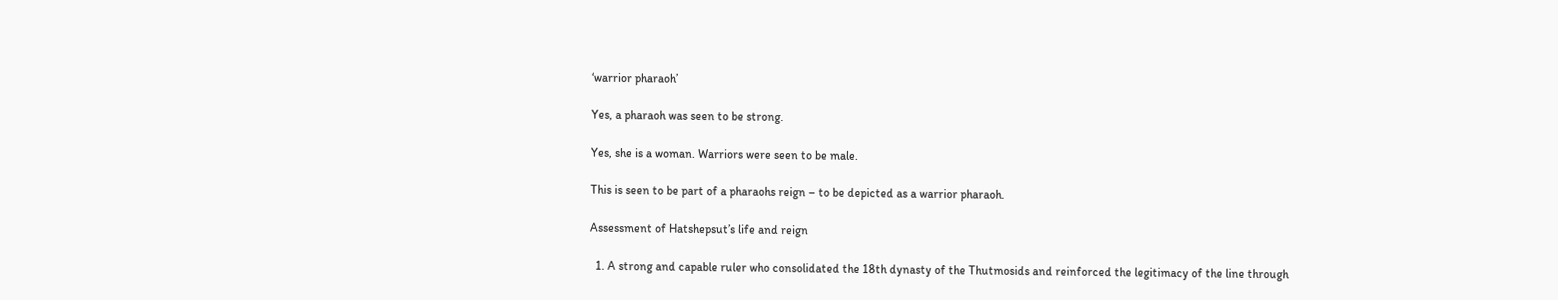‘warrior pharaoh’

Yes, a pharaoh was seen to be strong.

Yes, she is a woman. Warriors were seen to be male.

This is seen to be part of a pharaohs reign – to be depicted as a warrior pharaoh.

Assessment of Hatshepsut’s life and reign

  1. A strong and capable ruler who consolidated the 18th dynasty of the Thutmosids and reinforced the legitimacy of the line through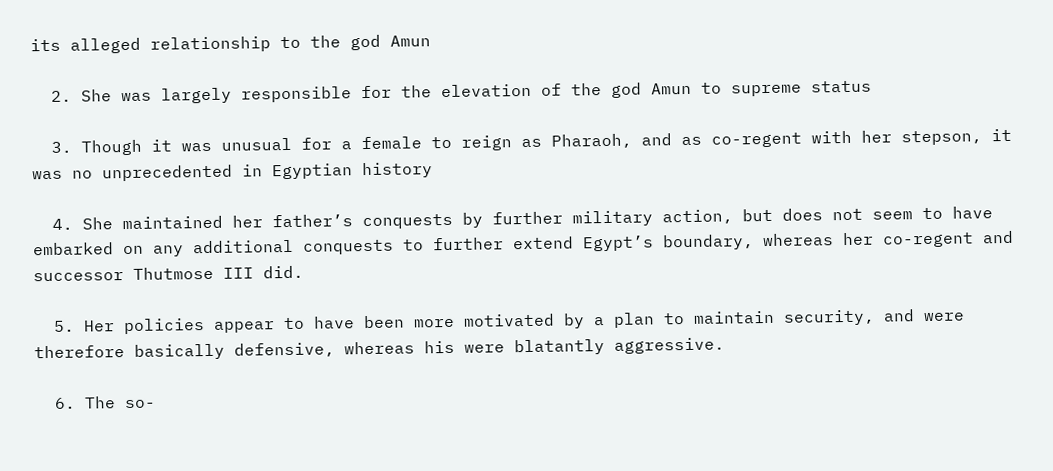its alleged relationship to the god Amun

  2. She was largely responsible for the elevation of the god Amun to supreme status

  3. Though it was unusual for a female to reign as Pharaoh, and as co-regent with her stepson, it was no unprecedented in Egyptian history

  4. She maintained her father’s conquests by further military action, but does not seem to have embarked on any additional conquests to further extend Egypt’s boundary, whereas her co-regent and successor Thutmose III did.

  5. Her policies appear to have been more motivated by a plan to maintain security, and were therefore basically defensive, whereas his were blatantly aggressive.

  6. The so-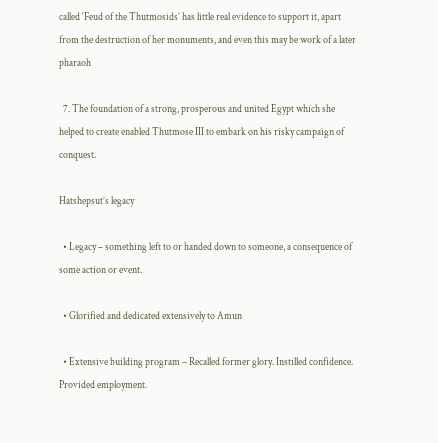called ‘Feud of the Thutmosids’ has little real evidence to support it, apart from the destruction of her monuments, and even this may be work of a later pharaoh

  7. The foundation of a strong, prosperous and united Egypt which she helped to create enabled Thutmose III to embark on his risky campaign of conquest.

Hatshepsut’s legacy

  • Legacy – something left to or handed down to someone, a consequence of some action or event.

  • Glorified and dedicated extensively to Amun

  • Extensive building program – Recalled former glory. Instilled confidence. Provided employment.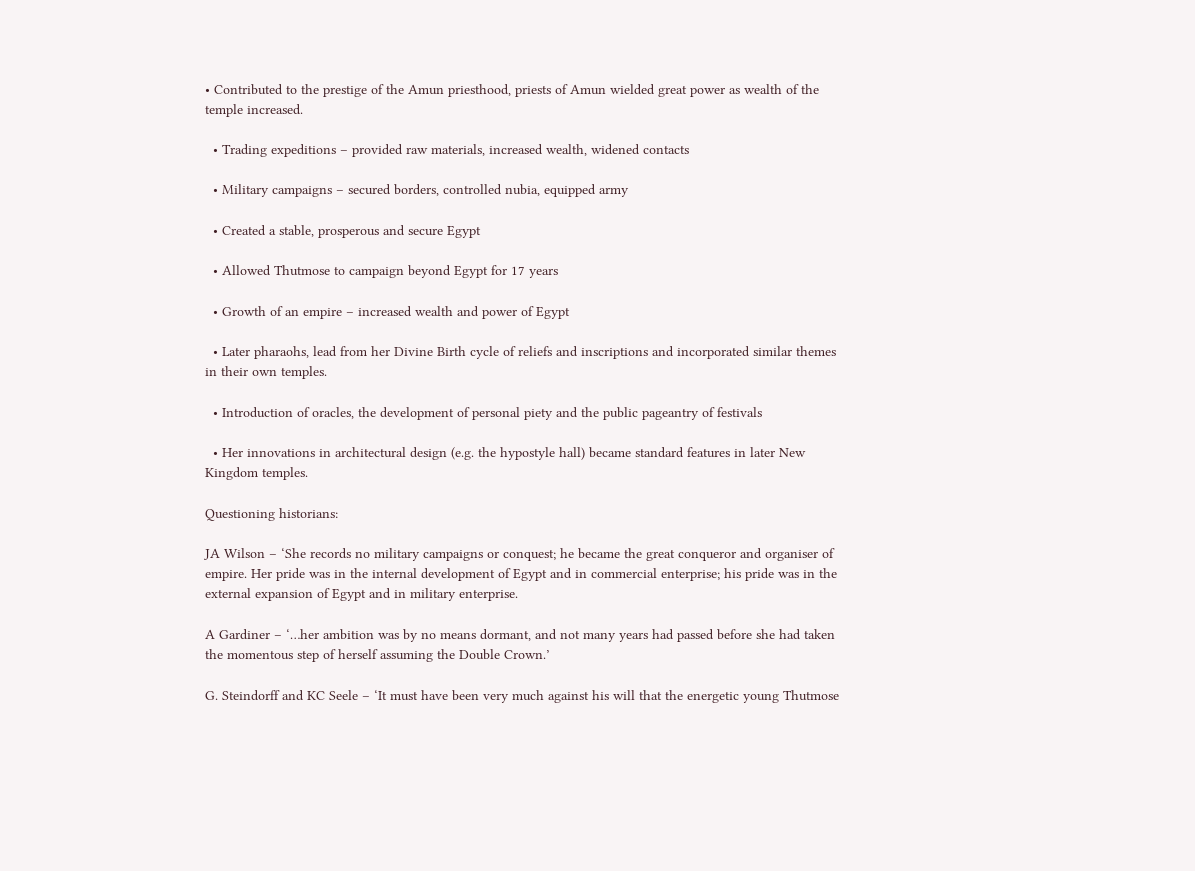• Contributed to the prestige of the Amun priesthood, priests of Amun wielded great power as wealth of the temple increased.

  • Trading expeditions – provided raw materials, increased wealth, widened contacts

  • Military campaigns – secured borders, controlled nubia, equipped army

  • Created a stable, prosperous and secure Egypt

  • Allowed Thutmose to campaign beyond Egypt for 17 years

  • Growth of an empire – increased wealth and power of Egypt

  • Later pharaohs, lead from her Divine Birth cycle of reliefs and inscriptions and incorporated similar themes in their own temples.

  • Introduction of oracles, the development of personal piety and the public pageantry of festivals

  • Her innovations in architectural design (e.g. the hypostyle hall) became standard features in later New Kingdom temples.

Questioning historians:

JA Wilson – ‘She records no military campaigns or conquest; he became the great conqueror and organiser of empire. Her pride was in the internal development of Egypt and in commercial enterprise; his pride was in the external expansion of Egypt and in military enterprise.

A Gardiner – ‘…her ambition was by no means dormant, and not many years had passed before she had taken the momentous step of herself assuming the Double Crown.’

G. Steindorff and KC Seele – ‘It must have been very much against his will that the energetic young Thutmose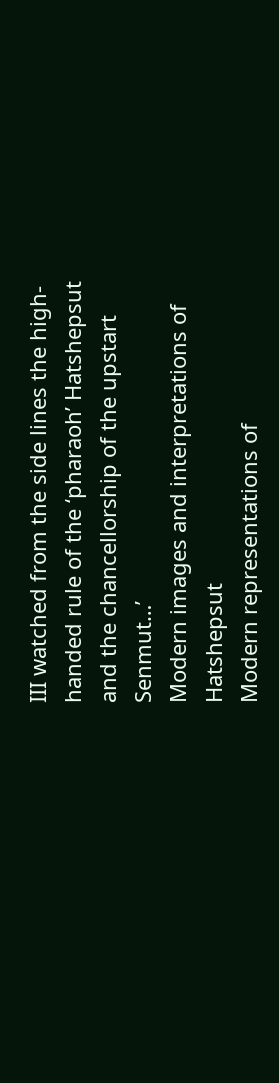III watched from the side lines the high-handed rule of the ‘pharaoh’ Hatshepsut and the chancellorship of the upstart Senmut…’
Modern images and interpretations of Hatshepsut
Modern representations of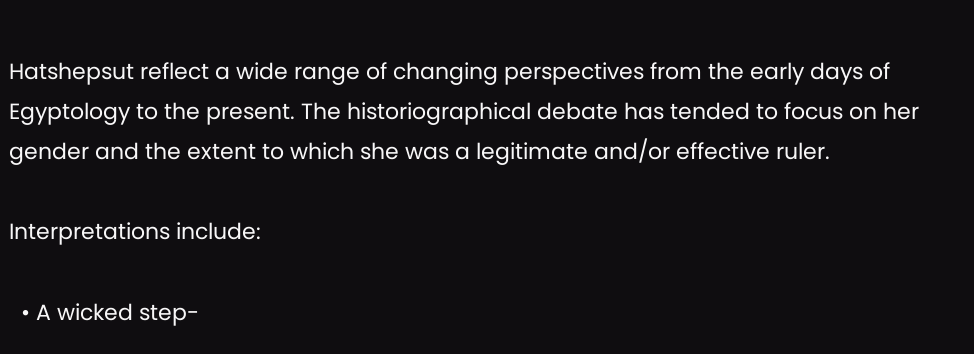Hatshepsut reflect a wide range of changing perspectives from the early days of Egyptology to the present. The historiographical debate has tended to focus on her gender and the extent to which she was a legitimate and/or effective ruler.

Interpretations include:

  • A wicked step-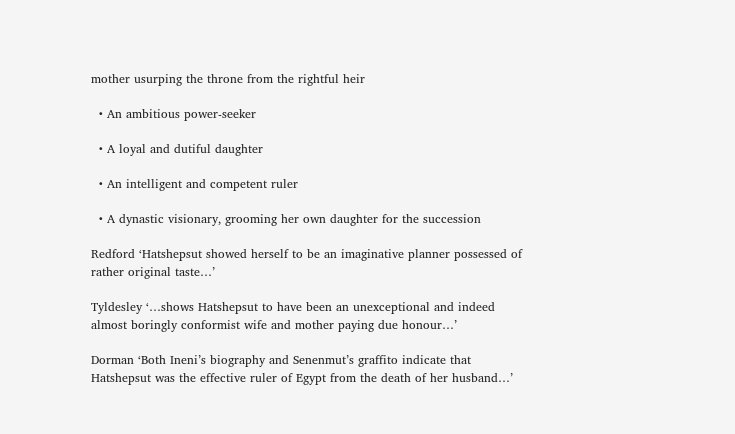mother usurping the throne from the rightful heir

  • An ambitious power-seeker

  • A loyal and dutiful daughter

  • An intelligent and competent ruler

  • A dynastic visionary, grooming her own daughter for the succession

Redford ‘Hatshepsut showed herself to be an imaginative planner possessed of rather original taste…’

Tyldesley ‘…shows Hatshepsut to have been an unexceptional and indeed almost boringly conformist wife and mother paying due honour…’

Dorman ‘Both Ineni’s biography and Senenmut’s graffito indicate that Hatshepsut was the effective ruler of Egypt from the death of her husband…’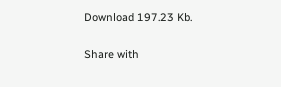Download 197.23 Kb.

Share with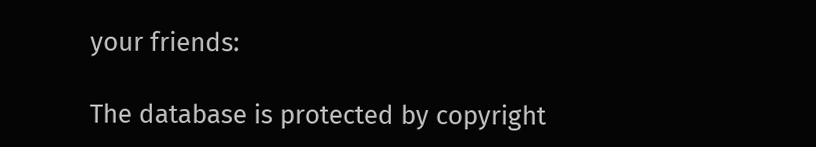your friends:

The database is protected by copyright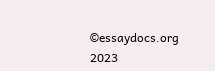©essaydocs.org 2023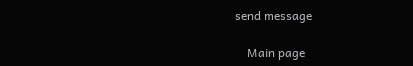send message

    Main page